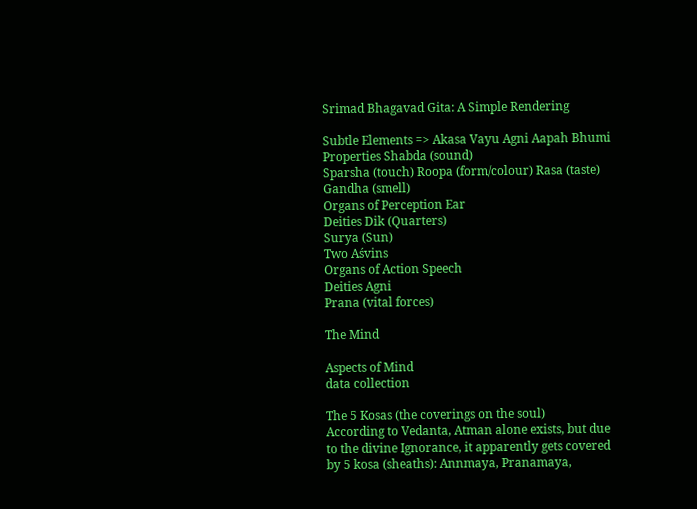Srimad Bhagavad Gita: A Simple Rendering

Subtle Elements => Akasa Vayu Agni Aapah Bhumi
Properties Shabda (sound)
Sparsha (touch) Roopa (form/colour) Rasa (taste) Gandha (smell)
Organs of Perception Ear
Deities Dik (Quarters)
Surya (Sun)
Two Aśvins
Organs of Action Speech
Deities Agni
Prana (vital forces)

The Mind

Aspects of Mind
data collection

The 5 Kosas (the coverings on the soul)
According to Vedanta, Atman alone exists, but due to the divine Ignorance, it apparently gets covered by 5 kosa (sheaths): Annmaya, Pranamaya,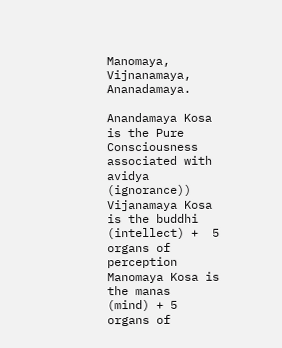Manomaya, Vijnanamaya, Ananadamaya.

Anandamaya Kosa is the Pure Consciousness associated with avidya (ignorance))
Vijanamaya Kosa is the buddhi (intellect) +  5 organs of perception
Manomaya Kosa is the manas   (mind) + 5 organs of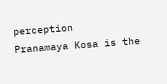perception
Pranamaya Kosa is the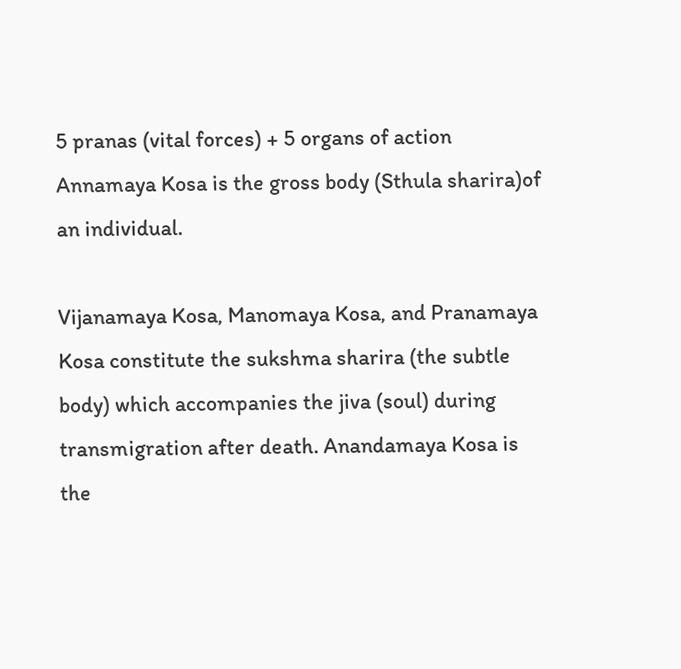5 pranas (vital forces) + 5 organs of action
Annamaya Kosa is the gross body (Sthula sharira)of an individual.

Vijanamaya Kosa, Manomaya Kosa, and Pranamaya Kosa constitute the sukshma sharira (the subtle body) which accompanies the jiva (soul) during transmigration after death. Anandamaya Kosa is the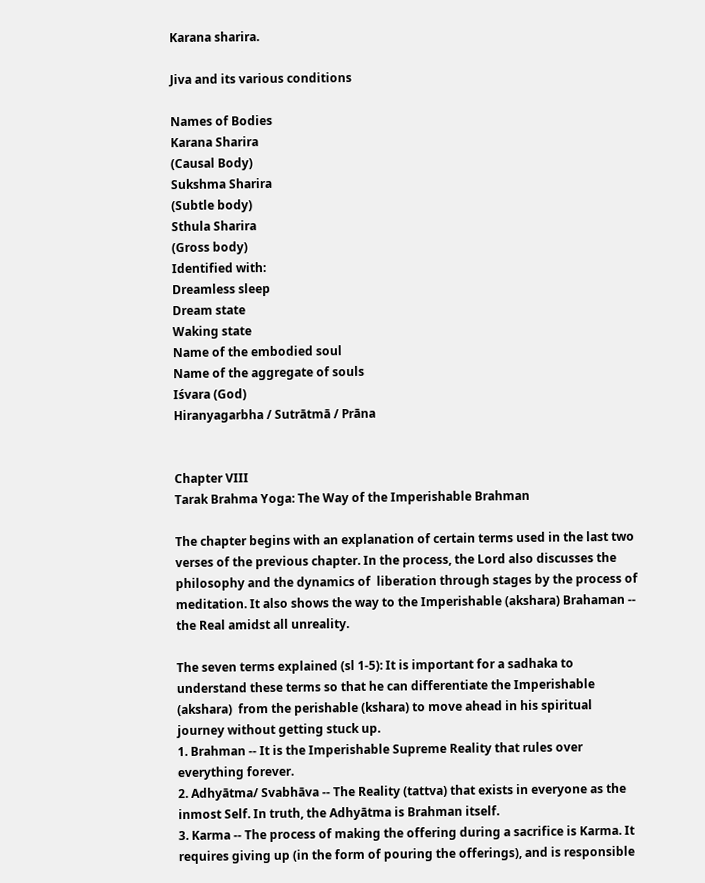Karana sharira.

Jiva and its various conditions

Names of Bodies
Karana Sharira
(Causal Body)
Sukshma Sharira
(Subtle body)
Sthula Sharira
(Gross body)
Identified with:
Dreamless sleep
Dream state
Waking state
Name of the embodied soul
Name of the aggregate of souls
Iśvara (God)
Hiranyagarbha / Sutrātmā / Prāna


Chapter VIII
Tarak Brahma Yoga: The Way of the Imperishable Brahman

The chapter begins with an explanation of certain terms used in the last two verses of the previous chapter. In the process, the Lord also discusses the philosophy and the dynamics of  liberation through stages by the process of meditation. It also shows the way to the Imperishable (akshara) Brahaman -- the Real amidst all unreality.

The seven terms explained (sl 1-5): It is important for a sadhaka to understand these terms so that he can differentiate the Imperishable (akshara)  from the perishable (kshara) to move ahead in his spiritual journey without getting stuck up.
1. Brahman -- It is the Imperishable Supreme Reality that rules over everything forever.
2. Adhyātma/ Svabhāva -- The Reality (tattva) that exists in everyone as the inmost Self. In truth, the Adhyātma is Brahman itself.
3. Karma -- The process of making the offering during a sacrifice is Karma. It requires giving up (in the form of pouring the offerings), and is responsible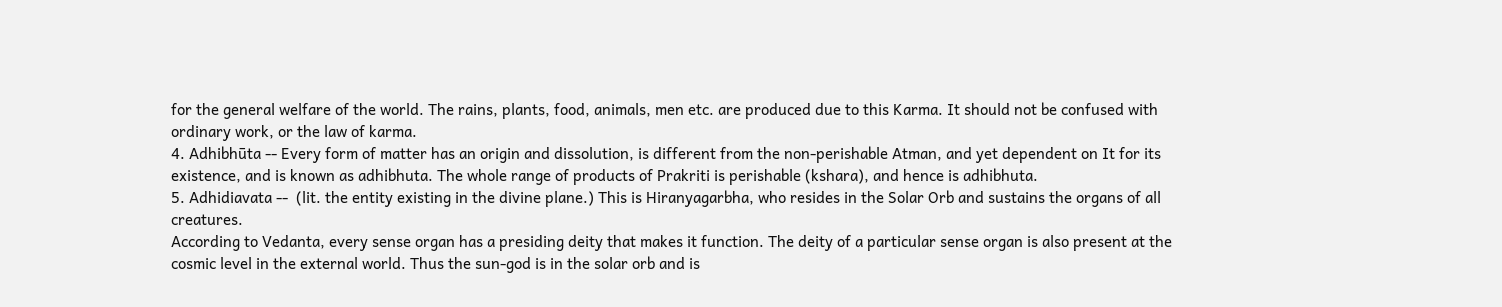for the general welfare of the world. The rains, plants, food, animals, men etc. are produced due to this Karma. It should not be confused with ordinary work, or the law of karma.
4. Adhibhūta -- Every form of matter has an origin and dissolution, is different from the non-perishable Atman, and yet dependent on It for its existence, and is known as adhibhuta. The whole range of products of Prakriti is perishable (kshara), and hence is adhibhuta.
5. Adhidiavata --  (lit. the entity existing in the divine plane.) This is Hiranyagarbha, who resides in the Solar Orb and sustains the organs of all creatures.
According to Vedanta, every sense organ has a presiding deity that makes it function. The deity of a particular sense organ is also present at the cosmic level in the external world. Thus the sun-god is in the solar orb and is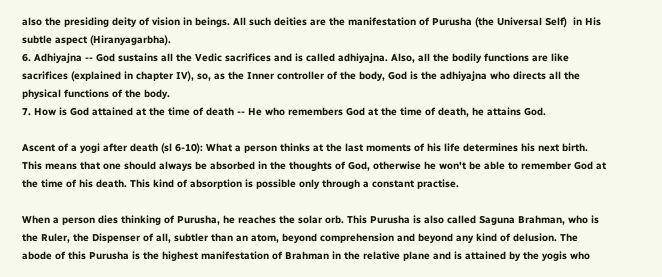also the presiding deity of vision in beings. All such deities are the manifestation of Purusha (the Universal Self)  in His subtle aspect (Hiranyagarbha).
6. Adhiyajna -- God sustains all the Vedic sacrifices and is called adhiyajna. Also, all the bodily functions are like sacrifices (explained in chapter IV), so, as the Inner controller of the body, God is the adhiyajna who directs all the physical functions of the body.
7. How is God attained at the time of death -- He who remembers God at the time of death, he attains God.

Ascent of a yogi after death (sl 6-10): What a person thinks at the last moments of his life determines his next birth. This means that one should always be absorbed in the thoughts of God, otherwise he won't be able to remember God at the time of his death. This kind of absorption is possible only through a constant practise.

When a person dies thinking of Purusha, he reaches the solar orb. This Purusha is also called Saguna Brahman, who is the Ruler, the Dispenser of all, subtler than an atom, beyond comprehension and beyond any kind of delusion. The abode of this Purusha is the highest manifestation of Brahman in the relative plane and is attained by the yogis who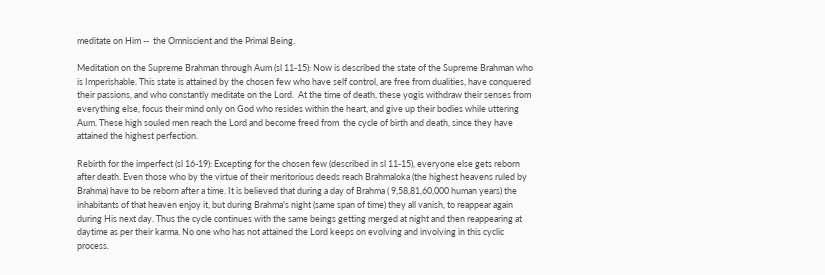meditate on Him --  the Omniscient and the Primal Being.

Meditation on the Supreme Brahman through Aum (sl 11-15): Now is described the state of the Supreme Brahman who is Imperishable. This state is attained by the chosen few who have self control, are free from dualities, have conquered their passions, and who constantly meditate on the Lord.  At the time of death, these yogis withdraw their senses from everything else, focus their mind only on God who resides within the heart, and give up their bodies while uttering Aum. These high souled men reach the Lord and become freed from  the cycle of birth and death, since they have attained the highest perfection.

Rebirth for the imperfect (sl 16-19): Excepting for the chosen few (described in sl 11-15), everyone else gets reborn after death. Even those who by the virtue of their meritorious deeds reach Brahmaloka (the highest heavens ruled by Brahma) have to be reborn after a time. It is believed that during a day of Brahma ( 9,58,81,60,000 human years) the inhabitants of that heaven enjoy it, but during Brahma's night (same span of time) they all vanish, to reappear again during His next day. Thus the cycle continues with the same beings getting merged at night and then reappearing at daytime as per their karma. No one who has not attained the Lord keeps on evolving and involving in this cyclic process.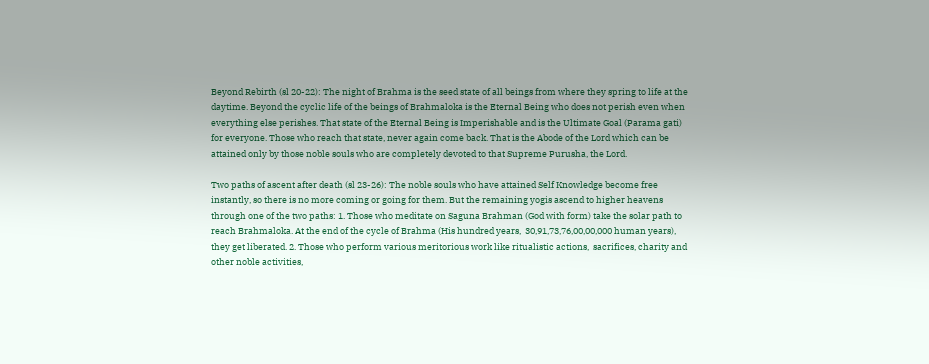Beyond Rebirth (sl 20-22): The night of Brahma is the seed state of all beings from where they spring to life at the daytime. Beyond the cyclic life of the beings of Brahmaloka is the Eternal Being who does not perish even when everything else perishes. That state of the Eternal Being is Imperishable and is the Ultimate Goal (Parama gati) for everyone. Those who reach that state, never again come back. That is the Abode of the Lord which can be attained only by those noble souls who are completely devoted to that Supreme Purusha, the Lord.

Two paths of ascent after death (sl 23-26): The noble souls who have attained Self Knowledge become free instantly, so there is no more coming or going for them. But the remaining yogis ascend to higher heavens through one of the two paths: 1. Those who meditate on Saguna Brahman (God with form) take the solar path to reach Brahmaloka. At the end of the cycle of Brahma (His hundred years,  30,91,73,76,00,00,000 human years), they get liberated. 2. Those who perform various meritorious work like ritualistic actions,  sacrifices, charity and other noble activities,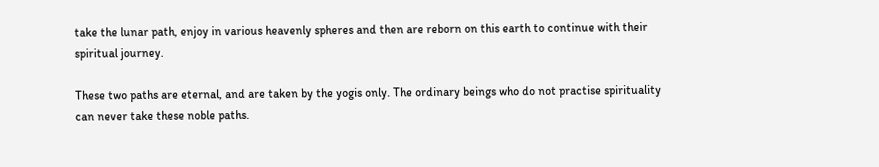take the lunar path, enjoy in various heavenly spheres and then are reborn on this earth to continue with their spiritual journey.

These two paths are eternal, and are taken by the yogis only. The ordinary beings who do not practise spirituality can never take these noble paths.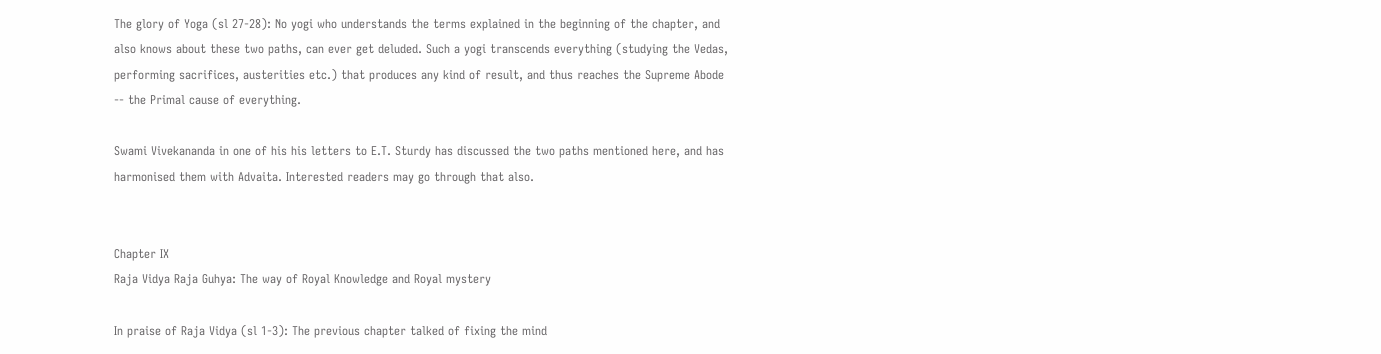The glory of Yoga (sl 27-28): No yogi who understands the terms explained in the beginning of the chapter, and also knows about these two paths, can ever get deluded. Such a yogi transcends everything (studying the Vedas, performing sacrifices, austerities etc.) that produces any kind of result, and thus reaches the Supreme Abode -- the Primal cause of everything.

Swami Vivekananda in one of his his letters to E.T. Sturdy has discussed the two paths mentioned here, and has harmonised them with Advaita. Interested readers may go through that also.


Chapter IX
Raja Vidya Raja Guhya: The way of Royal Knowledge and Royal mystery

In praise of Raja Vidya (sl 1-3): The previous chapter talked of fixing the mind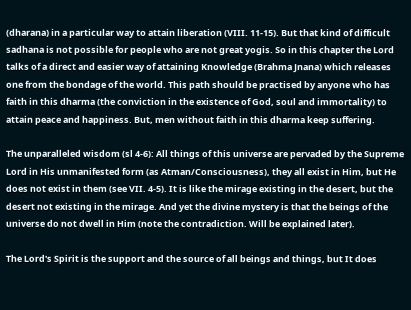(dharana) in a particular way to attain liberation (VIII. 11-15). But that kind of difficult sadhana is not possible for people who are not great yogis. So in this chapter the Lord talks of a direct and easier way of attaining Knowledge (Brahma Jnana) which releases one from the bondage of the world. This path should be practised by anyone who has faith in this dharma (the conviction in the existence of God, soul and immortality) to attain peace and happiness. But, men without faith in this dharma keep suffering.

The unparalleled wisdom (sl 4-6): All things of this universe are pervaded by the Supreme Lord in His unmanifested form (as Atman/Consciousness), they all exist in Him, but He does not exist in them (see VII. 4-5). It is like the mirage existing in the desert, but the desert not existing in the mirage. And yet the divine mystery is that the beings of the universe do not dwell in Him (note the contradiction. Will be explained later).

The Lord's Spirit is the support and the source of all beings and things, but It does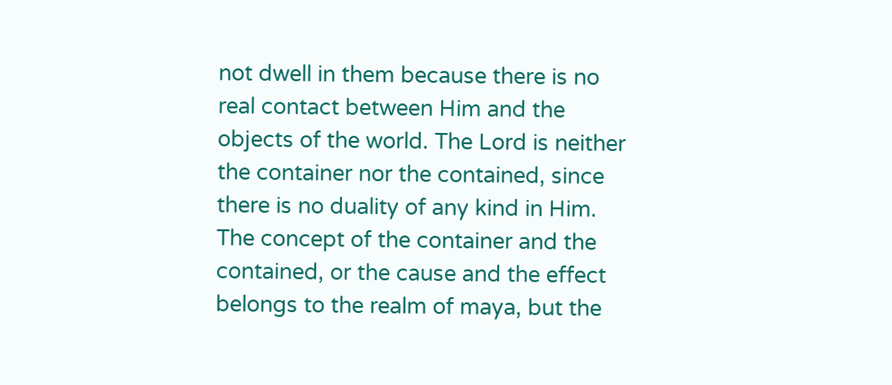not dwell in them because there is no real contact between Him and the objects of the world. The Lord is neither the container nor the contained, since there is no duality of any kind in Him. The concept of the container and the contained, or the cause and the effect belongs to the realm of maya, but the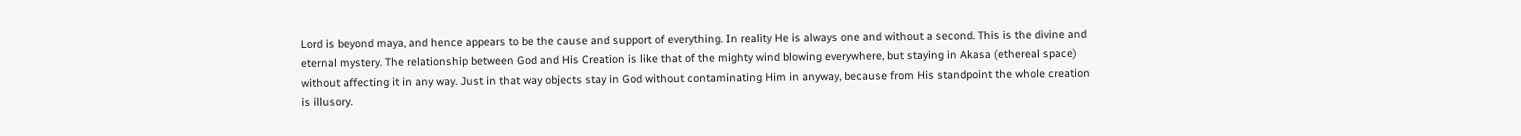Lord is beyond maya, and hence appears to be the cause and support of everything. In reality He is always one and without a second. This is the divine and eternal mystery. The relationship between God and His Creation is like that of the mighty wind blowing everywhere, but staying in Akasa (ethereal space) without affecting it in any way. Just in that way objects stay in God without contaminating Him in anyway, because from His standpoint the whole creation is illusory.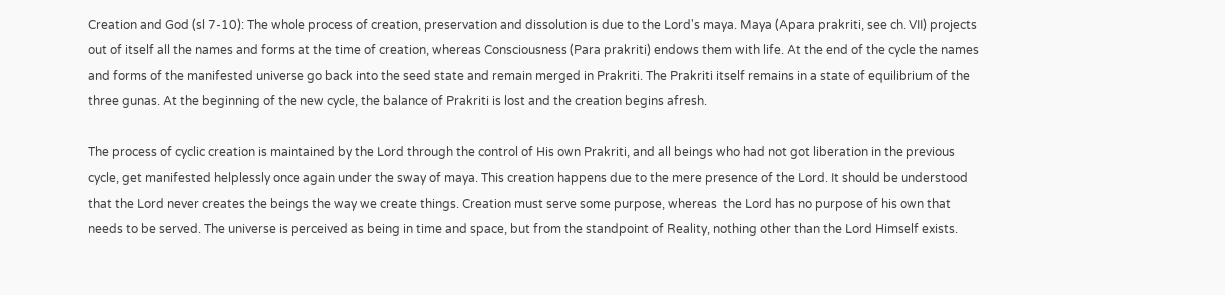Creation and God (sl 7-10): The whole process of creation, preservation and dissolution is due to the Lord's maya. Maya (Apara prakriti, see ch. VII) projects out of itself all the names and forms at the time of creation, whereas Consciousness (Para prakriti) endows them with life. At the end of the cycle the names and forms of the manifested universe go back into the seed state and remain merged in Prakriti. The Prakriti itself remains in a state of equilibrium of the three gunas. At the beginning of the new cycle, the balance of Prakriti is lost and the creation begins afresh.

The process of cyclic creation is maintained by the Lord through the control of His own Prakriti, and all beings who had not got liberation in the previous cycle, get manifested helplessly once again under the sway of maya. This creation happens due to the mere presence of the Lord. It should be understood that the Lord never creates the beings the way we create things. Creation must serve some purpose, whereas  the Lord has no purpose of his own that needs to be served. The universe is perceived as being in time and space, but from the standpoint of Reality, nothing other than the Lord Himself exists.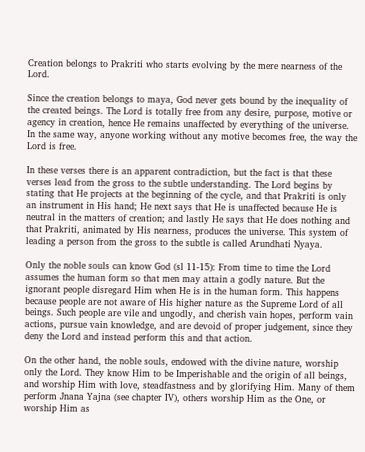Creation belongs to Prakriti who starts evolving by the mere nearness of the Lord.

Since the creation belongs to maya, God never gets bound by the inequality of the created beings. The Lord is totally free from any desire, purpose, motive or agency in creation, hence He remains unaffected by everything of the universe. In the same way, anyone working without any motive becomes free, the way the Lord is free.

In these verses there is an apparent contradiction, but the fact is that these verses lead from the gross to the subtle understanding. The Lord begins by stating that He projects at the beginning of the cycle, and that Prakriti is only an instrument in His hand; He next says that He is unaffected because He is neutral in the matters of creation; and lastly He says that He does nothing and that Prakriti, animated by His nearness, produces the universe. This system of leading a person from the gross to the subtle is called Arundhati Nyaya.

Only the noble souls can know God (sl 11-15): From time to time the Lord assumes the human form so that men may attain a godly nature. But the ignorant people disregard Him when He is in the human form. This happens because people are not aware of His higher nature as the Supreme Lord of all beings. Such people are vile and ungodly, and cherish vain hopes, perform vain actions, pursue vain knowledge, and are devoid of proper judgement, since they deny the Lord and instead perform this and that action.

On the other hand, the noble souls, endowed with the divine nature, worship only the Lord. They know Him to be Imperishable and the origin of all beings, and worship Him with love, steadfastness and by glorifying Him. Many of them perform Jnana Yajna (see chapter IV), others worship Him as the One, or worship Him as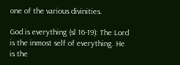one of the various divinities.

God is everything (sl 16-19): The Lord is the inmost self of everything. He is the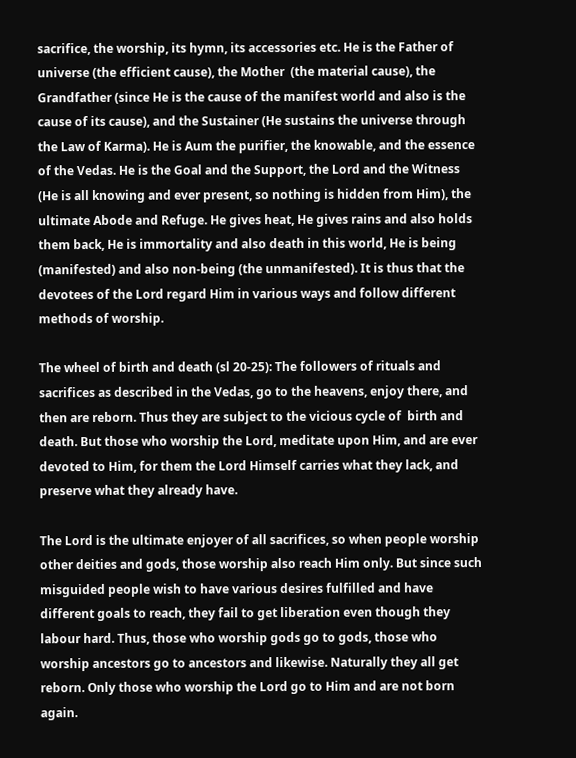sacrifice, the worship, its hymn, its accessories etc. He is the Father of universe (the efficient cause), the Mother  (the material cause), the Grandfather (since He is the cause of the manifest world and also is the cause of its cause), and the Sustainer (He sustains the universe through the Law of Karma). He is Aum the purifier, the knowable, and the essence of the Vedas. He is the Goal and the Support, the Lord and the Witness (He is all knowing and ever present, so nothing is hidden from Him), the ultimate Abode and Refuge. He gives heat, He gives rains and also holds them back, He is immortality and also death in this world, He is being (manifested) and also non-being (the unmanifested). It is thus that the devotees of the Lord regard Him in various ways and follow different methods of worship.

The wheel of birth and death (sl 20-25): The followers of rituals and sacrifices as described in the Vedas, go to the heavens, enjoy there, and then are reborn. Thus they are subject to the vicious cycle of  birth and death. But those who worship the Lord, meditate upon Him, and are ever devoted to Him, for them the Lord Himself carries what they lack, and preserve what they already have.

The Lord is the ultimate enjoyer of all sacrifices, so when people worship other deities and gods, those worship also reach Him only. But since such misguided people wish to have various desires fulfilled and have different goals to reach, they fail to get liberation even though they labour hard. Thus, those who worship gods go to gods, those who worship ancestors go to ancestors and likewise. Naturally they all get reborn. Only those who worship the Lord go to Him and are not born again.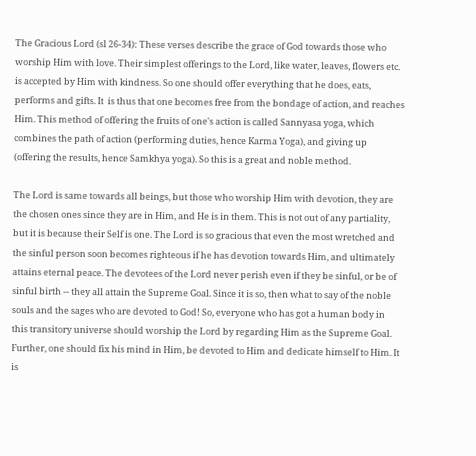The Gracious Lord (sl 26-34): These verses describe the grace of God towards those who worship Him with love. Their simplest offerings to the Lord, like water, leaves, flowers etc.  is accepted by Him with kindness. So one should offer everything that he does, eats, performs and gifts. It  is thus that one becomes free from the bondage of action, and reaches Him. This method of offering the fruits of one's action is called Sannyasa yoga, which combines the path of action (performing duties, hence Karma Yoga), and giving up (offering the results, hence Samkhya yoga). So this is a great and noble method.

The Lord is same towards all beings, but those who worship Him with devotion, they are the chosen ones since they are in Him, and He is in them. This is not out of any partiality, but it is because their Self is one. The Lord is so gracious that even the most wretched and the sinful person soon becomes righteous if he has devotion towards Him, and ultimately attains eternal peace. The devotees of the Lord never perish even if they be sinful, or be of sinful birth -- they all attain the Supreme Goal. Since it is so, then what to say of the noble souls and the sages who are devoted to God! So, everyone who has got a human body in this transitory universe should worship the Lord by regarding Him as the Supreme Goal. Further, one should fix his mind in Him, be devoted to Him and dedicate himself to Him. It is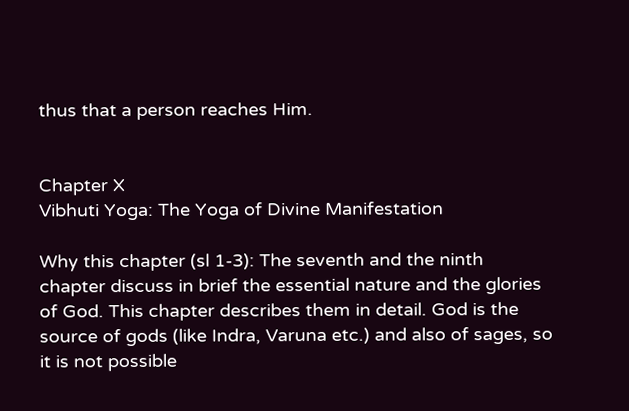thus that a person reaches Him.


Chapter X
Vibhuti Yoga: The Yoga of Divine Manifestation

Why this chapter (sl 1-3): The seventh and the ninth chapter discuss in brief the essential nature and the glories of God. This chapter describes them in detail. God is the source of gods (like Indra, Varuna etc.) and also of sages, so it is not possible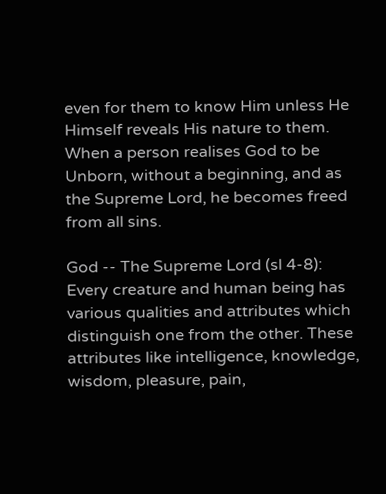even for them to know Him unless He Himself reveals His nature to them. When a person realises God to be Unborn, without a beginning, and as the Supreme Lord, he becomes freed from all sins.

God -- The Supreme Lord (sl 4-8): Every creature and human being has various qualities and attributes which distinguish one from the other. These attributes like intelligence, knowledge, wisdom, pleasure, pain,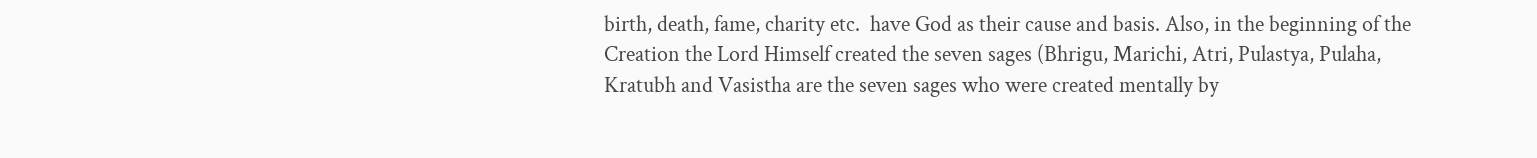birth, death, fame, charity etc.  have God as their cause and basis. Also, in the beginning of the Creation the Lord Himself created the seven sages (Bhrigu, Marichi, Atri, Pulastya, Pulaha, Kratubh and Vasistha are the seven sages who were created mentally by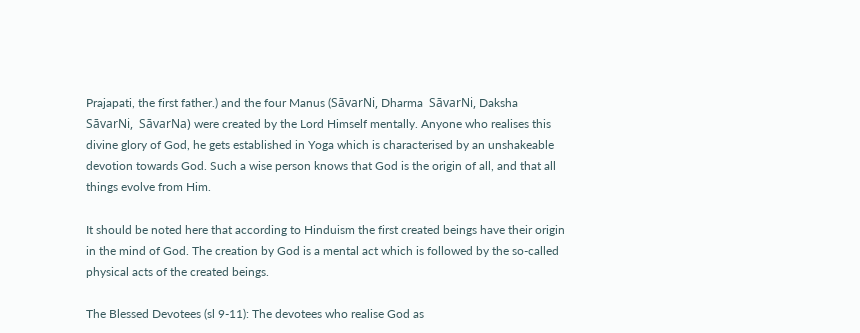Prajapati, the first father.) and the four Manus (SāvarNi, Dharma  SāvarNi, Daksha  SāvarNi,  SāvarNa) were created by the Lord Himself mentally. Anyone who realises this divine glory of God, he gets established in Yoga which is characterised by an unshakeable devotion towards God. Such a wise person knows that God is the origin of all, and that all things evolve from Him.

It should be noted here that according to Hinduism the first created beings have their origin in the mind of God. The creation by God is a mental act which is followed by the so-called physical acts of the created beings.

The Blessed Devotees (sl 9-11): The devotees who realise God as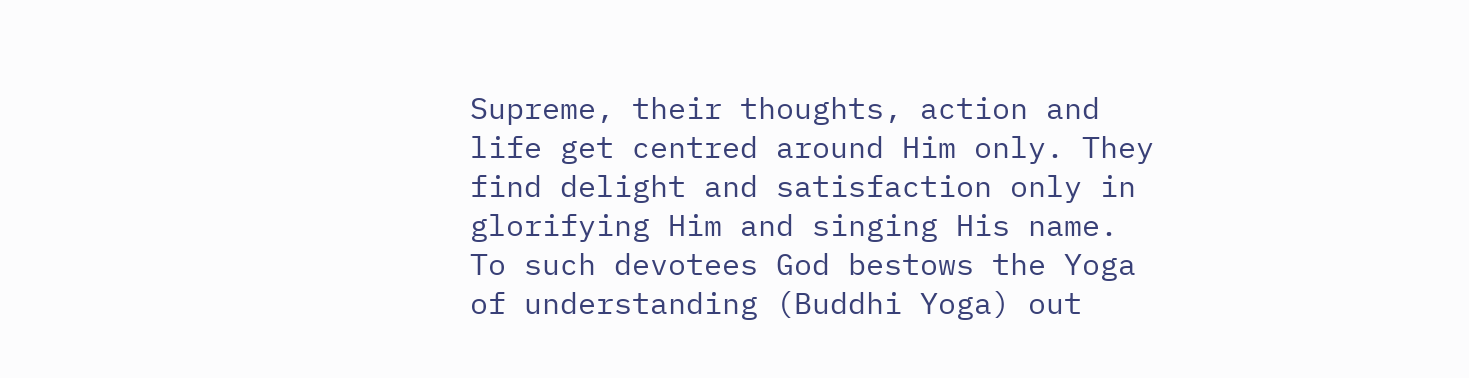Supreme, their thoughts, action and life get centred around Him only. They find delight and satisfaction only in glorifying Him and singing His name. To such devotees God bestows the Yoga of understanding (Buddhi Yoga) out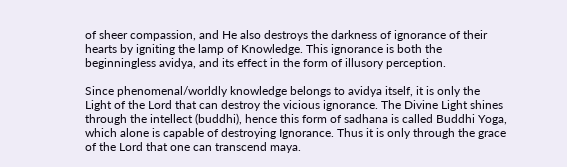of sheer compassion, and He also destroys the darkness of ignorance of their hearts by igniting the lamp of Knowledge. This ignorance is both the beginningless avidya, and its effect in the form of illusory perception.

Since phenomenal/worldly knowledge belongs to avidya itself, it is only the Light of the Lord that can destroy the vicious ignorance. The Divine Light shines through the intellect (buddhi), hence this form of sadhana is called Buddhi Yoga, which alone is capable of destroying Ignorance. Thus it is only through the grace of the Lord that one can transcend maya.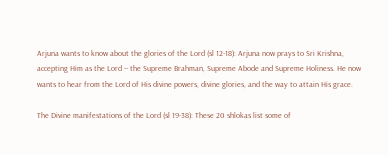Arjuna wants to know about the glories of the Lord (sl 12-18): Arjuna now prays to Sri Krishna, accepting Him as the Lord -- the Supreme Brahman, Supreme Abode and Supreme Holiness. He now wants to hear from the Lord of His divine powers, divine glories, and the way to attain His grace.

The Divine manifestations of the Lord (sl 19-38): These 20 shlokas list some of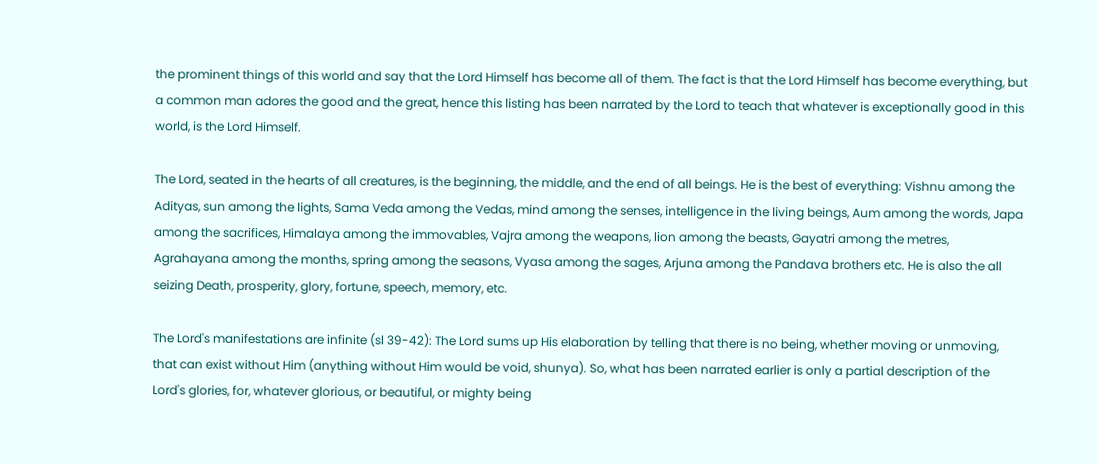the prominent things of this world and say that the Lord Himself has become all of them. The fact is that the Lord Himself has become everything, but a common man adores the good and the great, hence this listing has been narrated by the Lord to teach that whatever is exceptionally good in this world, is the Lord Himself.

The Lord, seated in the hearts of all creatures, is the beginning, the middle, and the end of all beings. He is the best of everything: Vishnu among the Adityas, sun among the lights, Sama Veda among the Vedas, mind among the senses, intelligence in the living beings, Aum among the words, Japa among the sacrifices, Himalaya among the immovables, Vajra among the weapons, lion among the beasts, Gayatri among the metres, Agrahayana among the months, spring among the seasons, Vyasa among the sages, Arjuna among the Pandava brothers etc. He is also the all seizing Death, prosperity, glory, fortune, speech, memory, etc.

The Lord's manifestations are infinite (sl 39-42): The Lord sums up His elaboration by telling that there is no being, whether moving or unmoving, that can exist without Him (anything without Him would be void, shunya). So, what has been narrated earlier is only a partial description of the Lord's glories, for, whatever glorious, or beautiful, or mighty being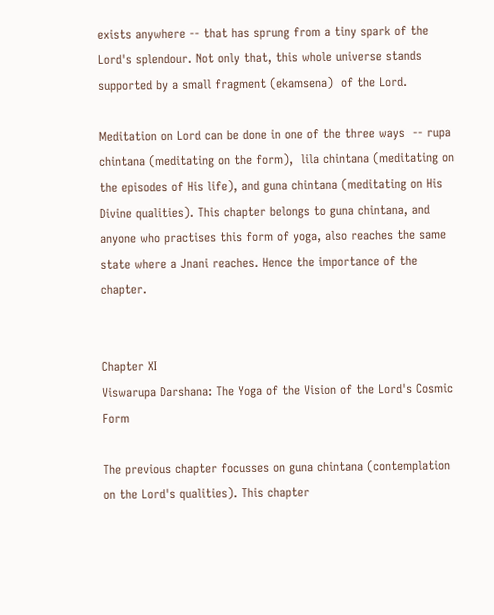exists anywhere -- that has sprung from a tiny spark of the Lord's splendour. Not only that, this whole universe stands supported by a small fragment (ekamsena)  of the Lord.

Meditation on Lord can be done in one of the three ways  -- rupa chintana (meditating on the form),  lila chintana (meditating on the episodes of His life), and guna chintana (meditating on His Divine qualities). This chapter belongs to guna chintana, and anyone who practises this form of yoga, also reaches the same state where a Jnani reaches. Hence the importance of the chapter.


Chapter XI
Viswarupa Darshana: The Yoga of the Vision of the Lord's Cosmic Form

The previous chapter focusses on guna chintana (contemplation on the Lord's qualities). This chapter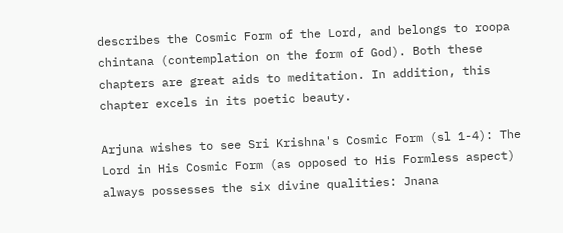describes the Cosmic Form of the Lord, and belongs to roopa chintana (contemplation on the form of God). Both these chapters are great aids to meditation. In addition, this chapter excels in its poetic beauty.

Arjuna wishes to see Sri Krishna's Cosmic Form (sl 1-4): The Lord in His Cosmic Form (as opposed to His Formless aspect) always possesses the six divine qualities: Jnana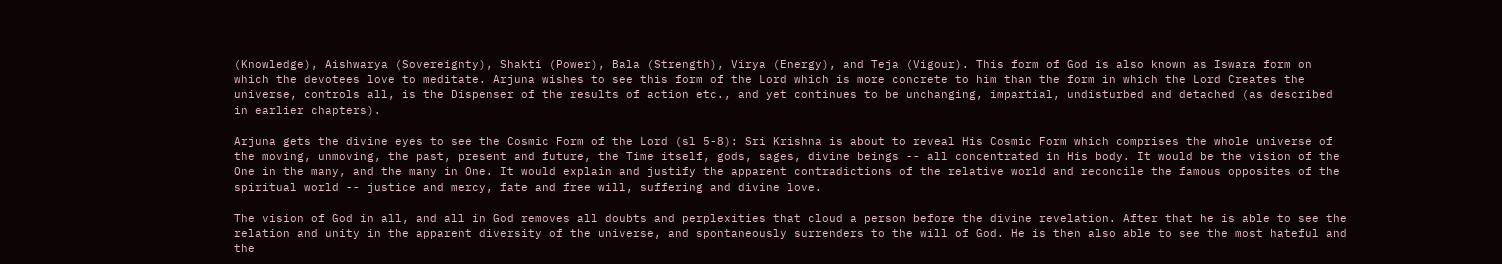(Knowledge), Aishwarya (Sovereignty), Shakti (Power), Bala (Strength), Virya (Energy), and Teja (Vigour). This form of God is also known as Iswara form on which the devotees love to meditate. Arjuna wishes to see this form of the Lord which is more concrete to him than the form in which the Lord Creates the universe, controls all, is the Dispenser of the results of action etc., and yet continues to be unchanging, impartial, undisturbed and detached (as described in earlier chapters).

Arjuna gets the divine eyes to see the Cosmic Form of the Lord (sl 5-8): Sri Krishna is about to reveal His Cosmic Form which comprises the whole universe of the moving, unmoving, the past, present and future, the Time itself, gods, sages, divine beings -- all concentrated in His body. It would be the vision of the One in the many, and the many in One. It would explain and justify the apparent contradictions of the relative world and reconcile the famous opposites of the spiritual world -- justice and mercy, fate and free will, suffering and divine love.

The vision of God in all, and all in God removes all doubts and perplexities that cloud a person before the divine revelation. After that he is able to see the relation and unity in the apparent diversity of the universe, and spontaneously surrenders to the will of God. He is then also able to see the most hateful and the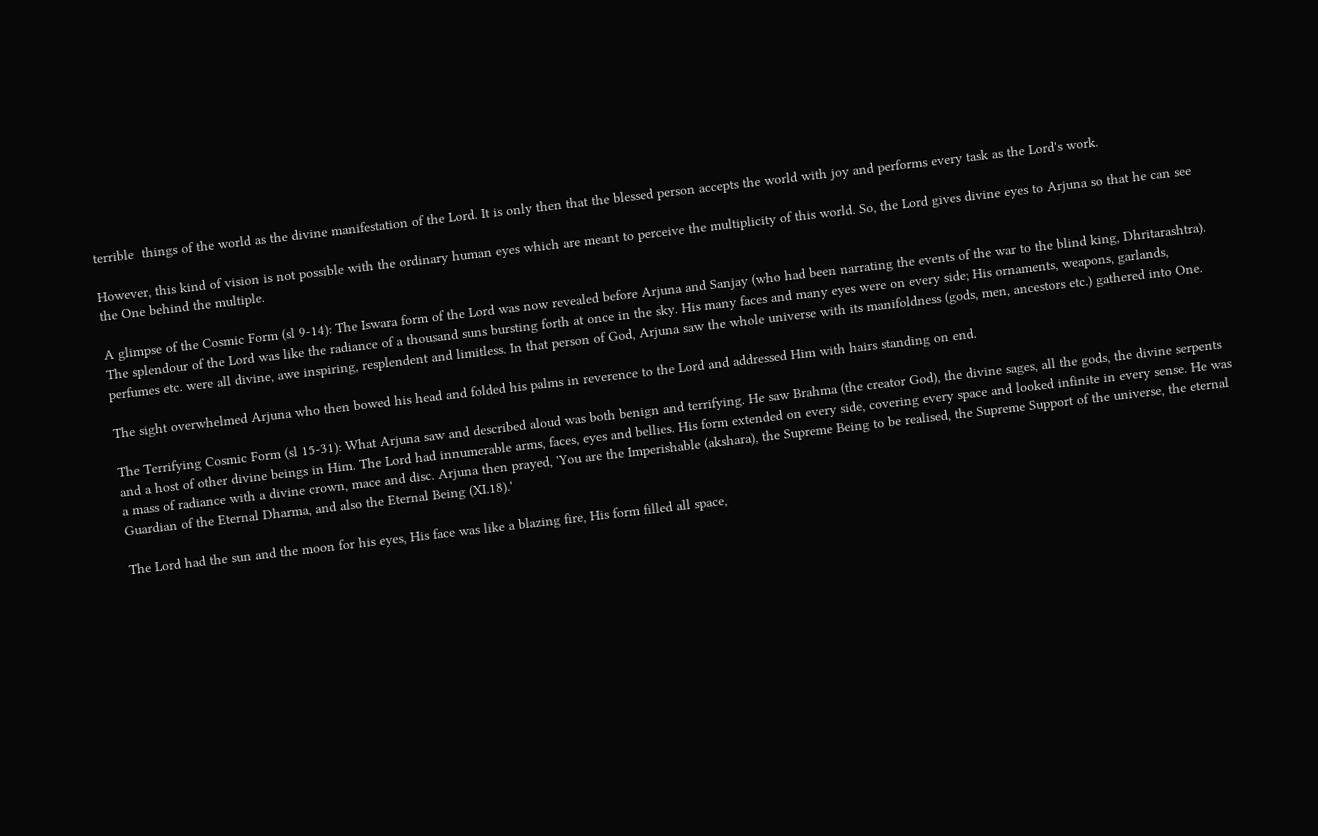terrible  things of the world as the divine manifestation of the Lord. It is only then that the blessed person accepts the world with joy and performs every task as the Lord's work.

However, this kind of vision is not possible with the ordinary human eyes which are meant to perceive the multiplicity of this world. So, the Lord gives divine eyes to Arjuna so that he can see the One behind the multiple.

A glimpse of the Cosmic Form (sl 9-14): The Iswara form of the Lord was now revealed before Arjuna and Sanjay (who had been narrating the events of the war to the blind king, Dhritarashtra). The splendour of the Lord was like the radiance of a thousand suns bursting forth at once in the sky. His many faces and many eyes were on every side; His ornaments, weapons, garlands, perfumes etc. were all divine, awe inspiring, resplendent and limitless. In that person of God, Arjuna saw the whole universe with its manifoldness (gods, men, ancestors etc.) gathered into One.

The sight overwhelmed Arjuna who then bowed his head and folded his palms in reverence to the Lord and addressed Him with hairs standing on end.

The Terrifying Cosmic Form (sl 15-31): What Arjuna saw and described aloud was both benign and terrifying. He saw Brahma (the creator God), the divine sages, all the gods, the divine serpents and a host of other divine beings in Him. The Lord had innumerable arms, faces, eyes and bellies. His form extended on every side, covering every space and looked infinite in every sense. He was a mass of radiance with a divine crown, mace and disc. Arjuna then prayed, 'You are the Imperishable (akshara), the Supreme Being to be realised, the Supreme Support of the universe, the eternal Guardian of the Eternal Dharma, and also the Eternal Being (XI.18).'

The Lord had the sun and the moon for his eyes, His face was like a blazing fire, His form filled all space,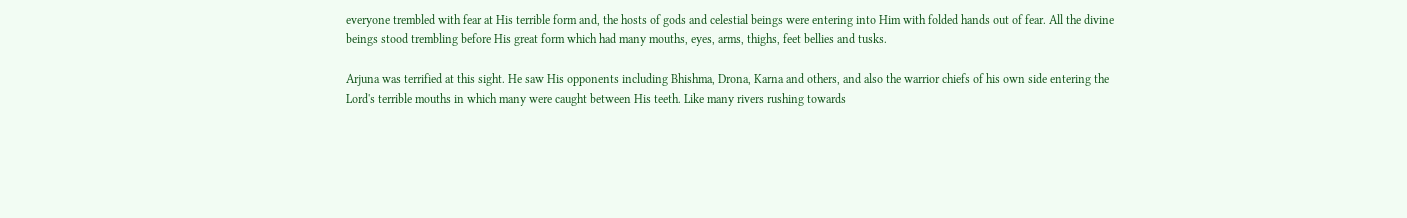everyone trembled with fear at His terrible form and, the hosts of gods and celestial beings were entering into Him with folded hands out of fear. All the divine beings stood trembling before His great form which had many mouths, eyes, arms, thighs, feet bellies and tusks.

Arjuna was terrified at this sight. He saw His opponents including Bhishma, Drona, Karna and others, and also the warrior chiefs of his own side entering the Lord's terrible mouths in which many were caught between His teeth. Like many rivers rushing towards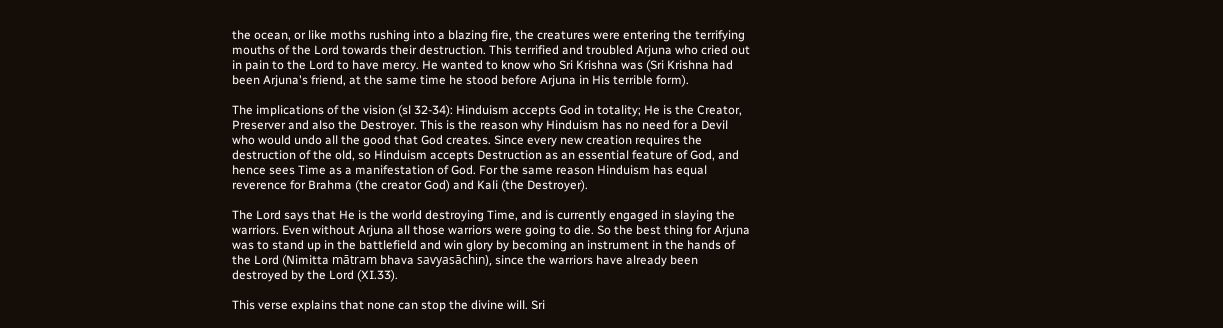the ocean, or like moths rushing into a blazing fire, the creatures were entering the terrifying mouths of the Lord towards their destruction. This terrified and troubled Arjuna who cried out in pain to the Lord to have mercy. He wanted to know who Sri Krishna was (Sri Krishna had been Arjuna's friend, at the same time he stood before Arjuna in His terrible form).

The implications of the vision (sl 32-34): Hinduism accepts God in totality; He is the Creator, Preserver and also the Destroyer. This is the reason why Hinduism has no need for a Devil who would undo all the good that God creates. Since every new creation requires the destruction of the old, so Hinduism accepts Destruction as an essential feature of God, and hence sees Time as a manifestation of God. For the same reason Hinduism has equal reverence for Brahma (the creator God) and Kali (the Destroyer).

The Lord says that He is the world destroying Time, and is currently engaged in slaying the warriors. Even without Arjuna all those warriors were going to die. So the best thing for Arjuna was to stand up in the battlefield and win glory by becoming an instrument in the hands of the Lord (Nimitta mātram bhava savyasāchin), since the warriors have already been destroyed by the Lord (XI.33).

This verse explains that none can stop the divine will. Sri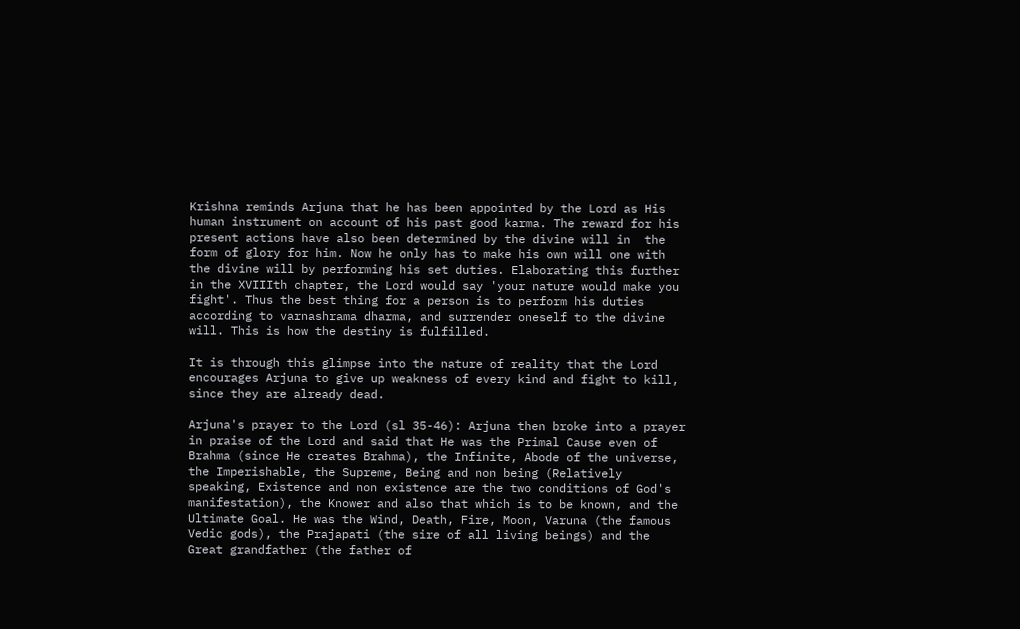Krishna reminds Arjuna that he has been appointed by the Lord as His human instrument on account of his past good karma. The reward for his present actions have also been determined by the divine will in  the form of glory for him. Now he only has to make his own will one with the divine will by performing his set duties. Elaborating this further in the XVIIIth chapter, the Lord would say 'your nature would make you fight'. Thus the best thing for a person is to perform his duties according to varnashrama dharma, and surrender oneself to the divine will. This is how the destiny is fulfilled.

It is through this glimpse into the nature of reality that the Lord encourages Arjuna to give up weakness of every kind and fight to kill, since they are already dead.

Arjuna's prayer to the Lord (sl 35-46): Arjuna then broke into a prayer in praise of the Lord and said that He was the Primal Cause even of Brahma (since He creates Brahma), the Infinite, Abode of the universe, the Imperishable, the Supreme, Being and non being (Relatively speaking, Existence and non existence are the two conditions of God's manifestation), the Knower and also that which is to be known, and the Ultimate Goal. He was the Wind, Death, Fire, Moon, Varuna (the famous Vedic gods), the Prajapati (the sire of all living beings) and the Great grandfather (the father of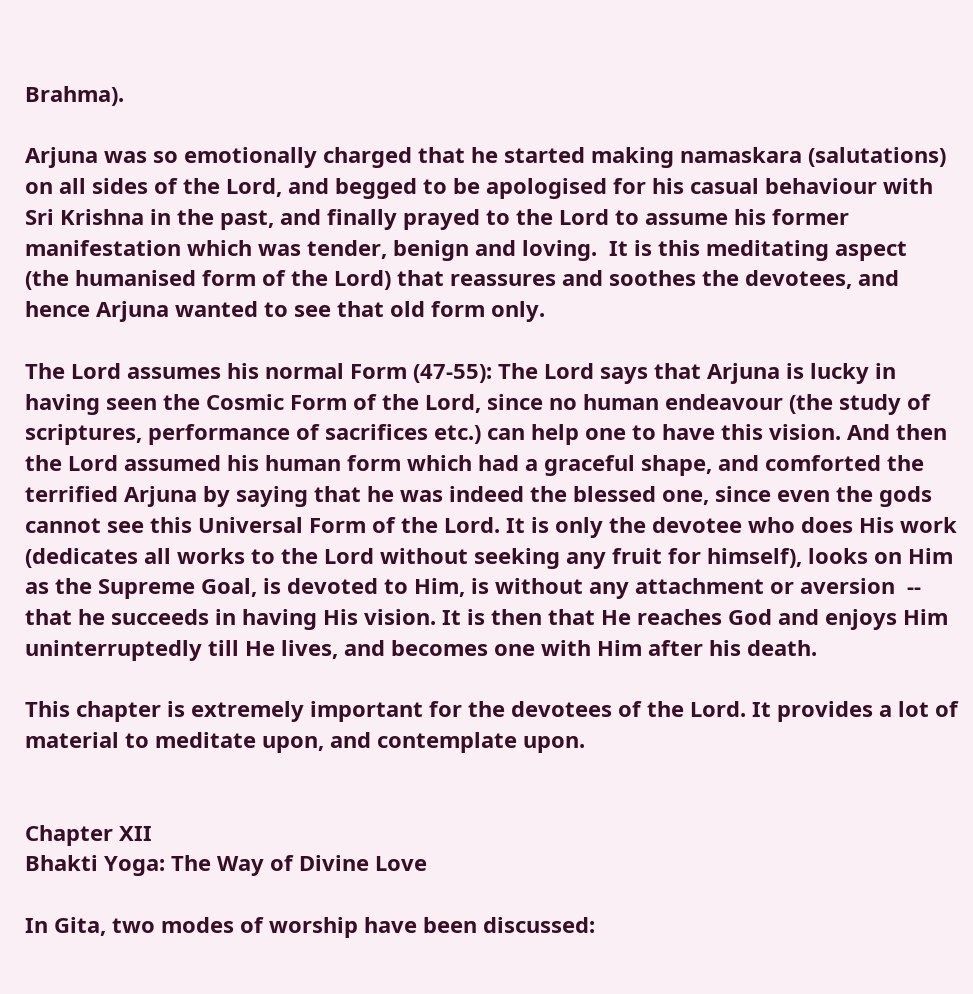Brahma).

Arjuna was so emotionally charged that he started making namaskara (salutations) on all sides of the Lord, and begged to be apologised for his casual behaviour with Sri Krishna in the past, and finally prayed to the Lord to assume his former manifestation which was tender, benign and loving.  It is this meditating aspect  (the humanised form of the Lord) that reassures and soothes the devotees, and hence Arjuna wanted to see that old form only.

The Lord assumes his normal Form (47-55): The Lord says that Arjuna is lucky in having seen the Cosmic Form of the Lord, since no human endeavour (the study of scriptures, performance of sacrifices etc.) can help one to have this vision. And then the Lord assumed his human form which had a graceful shape, and comforted the terrified Arjuna by saying that he was indeed the blessed one, since even the gods cannot see this Universal Form of the Lord. It is only the devotee who does His work (dedicates all works to the Lord without seeking any fruit for himself), looks on Him as the Supreme Goal, is devoted to Him, is without any attachment or aversion  -- that he succeeds in having His vision. It is then that He reaches God and enjoys Him uninterruptedly till He lives, and becomes one with Him after his death.

This chapter is extremely important for the devotees of the Lord. It provides a lot of material to meditate upon, and contemplate upon.


Chapter XII
Bhakti Yoga: The Way of Divine Love

In Gita, two modes of worship have been discussed: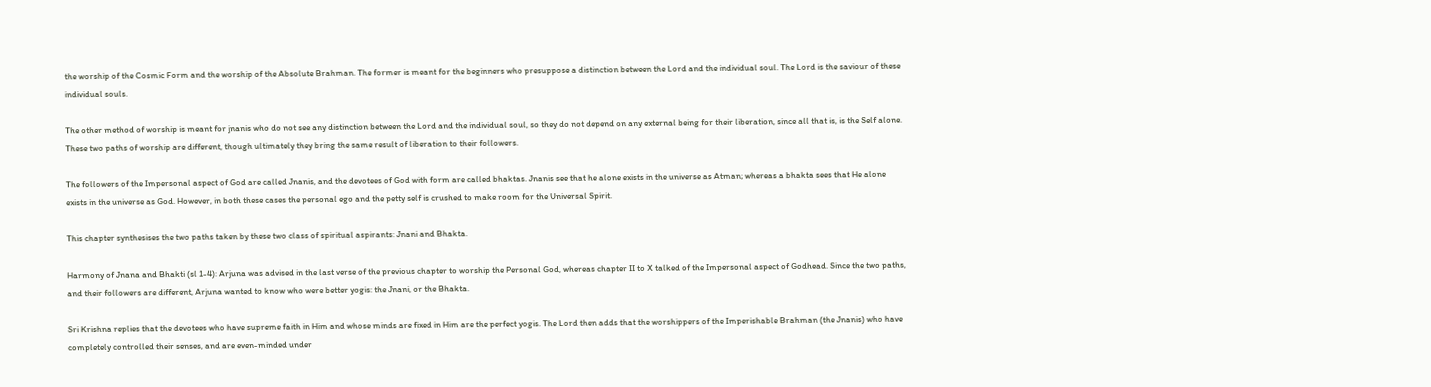the worship of the Cosmic Form and the worship of the Absolute Brahman. The former is meant for the beginners who presuppose a distinction between the Lord and the individual soul. The Lord is the saviour of these individual souls.

The other method of worship is meant for jnanis who do not see any distinction between the Lord and the individual soul, so they do not depend on any external being for their liberation, since all that is, is the Self alone. These two paths of worship are different, though ultimately they bring the same result of liberation to their followers.

The followers of the Impersonal aspect of God are called Jnanis, and the devotees of God with form are called bhaktas. Jnanis see that he alone exists in the universe as Atman; whereas a bhakta sees that He alone exists in the universe as God. However, in both these cases the personal ego and the petty self is crushed to make room for the Universal Spirit.

This chapter synthesises the two paths taken by these two class of spiritual aspirants: Jnani and Bhakta.

Harmony of Jnana and Bhakti (sl 1-4): Arjuna was advised in the last verse of the previous chapter to worship the Personal God, whereas chapter II to X talked of the Impersonal aspect of Godhead. Since the two paths, and their followers are different, Arjuna wanted to know who were better yogis: the Jnani, or the Bhakta.

Sri Krishna replies that the devotees who have supreme faith in Him and whose minds are fixed in Him are the perfect yogis. The Lord then adds that the worshippers of the Imperishable Brahman (the Jnanis) who have completely controlled their senses, and are even-minded under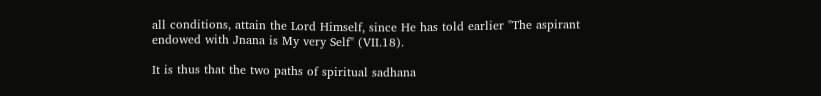all conditions, attain the Lord Himself, since He has told earlier "The aspirant endowed with Jnana is My very Self" (VII.18).

It is thus that the two paths of spiritual sadhana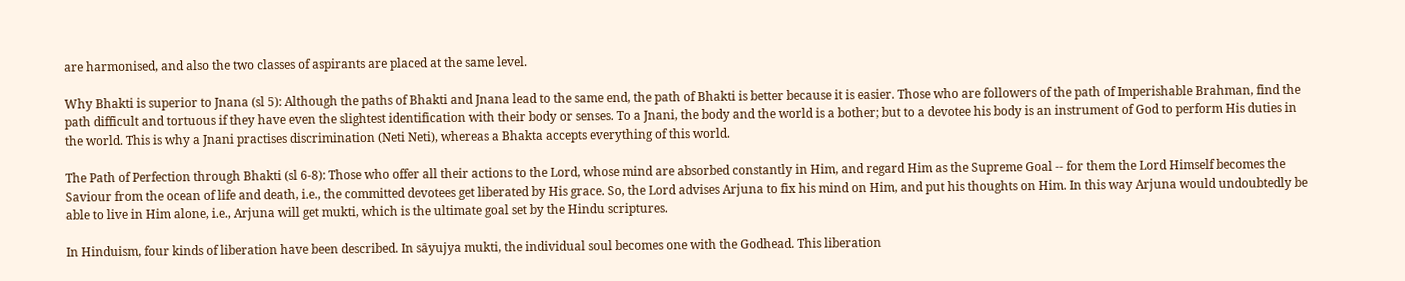are harmonised, and also the two classes of aspirants are placed at the same level.

Why Bhakti is superior to Jnana (sl 5): Although the paths of Bhakti and Jnana lead to the same end, the path of Bhakti is better because it is easier. Those who are followers of the path of Imperishable Brahman, find the path difficult and tortuous if they have even the slightest identification with their body or senses. To a Jnani, the body and the world is a bother; but to a devotee his body is an instrument of God to perform His duties in the world. This is why a Jnani practises discrimination (Neti Neti), whereas a Bhakta accepts everything of this world.

The Path of Perfection through Bhakti (sl 6-8): Those who offer all their actions to the Lord, whose mind are absorbed constantly in Him, and regard Him as the Supreme Goal -- for them the Lord Himself becomes the Saviour from the ocean of life and death, i.e., the committed devotees get liberated by His grace. So, the Lord advises Arjuna to fix his mind on Him, and put his thoughts on Him. In this way Arjuna would undoubtedly be able to live in Him alone, i.e., Arjuna will get mukti, which is the ultimate goal set by the Hindu scriptures.

In Hinduism, four kinds of liberation have been described. In sāyujya mukti, the individual soul becomes one with the Godhead. This liberation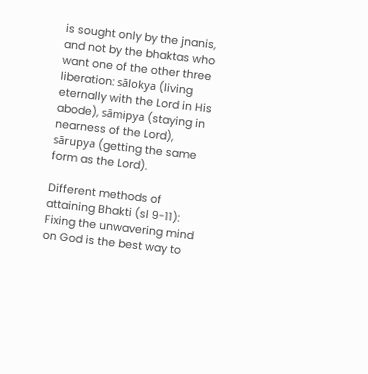is sought only by the jnanis, and not by the bhaktas who want one of the other three liberation: sālokya (living eternally with the Lord in His abode), sāmipya (staying in nearness of the Lord), sārupya (getting the same form as the Lord).

Different methods of attaining Bhakti (sl 9-11): Fixing the unwavering mind on God is the best way to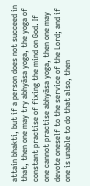attain bhakti, but if a person does not succeed in that, then one may try abhyāsa yoga, the yoga of constant practise of fixing the mind on God. If one cannot practise abhyāsa yoga, then one may devote oneself to the service of the Lord; and if one is unable to do that also, then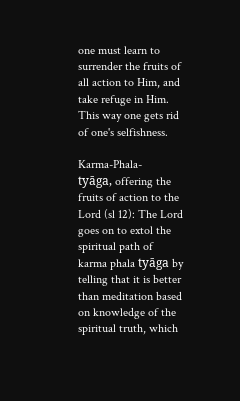one must learn to surrender the fruits of all action to Him, and take refuge in Him. This way one gets rid of one's selfishness.

Karma-Phala-tyāga, offering the fruits of action to the Lord (sl 12): The Lord goes on to extol the spiritual path of karma phala tyāga by telling that it is better than meditation based on knowledge of the spiritual truth, which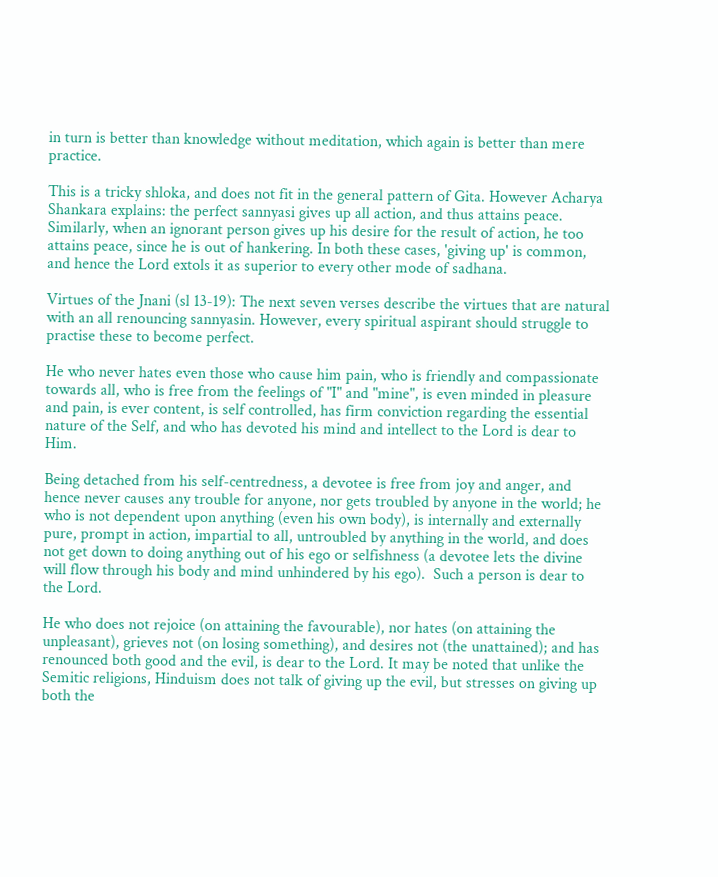in turn is better than knowledge without meditation, which again is better than mere practice.

This is a tricky shloka, and does not fit in the general pattern of Gita. However Acharya Shankara explains: the perfect sannyasi gives up all action, and thus attains peace. Similarly, when an ignorant person gives up his desire for the result of action, he too attains peace, since he is out of hankering. In both these cases, 'giving up' is common, and hence the Lord extols it as superior to every other mode of sadhana.

Virtues of the Jnani (sl 13-19): The next seven verses describe the virtues that are natural with an all renouncing sannyasin. However, every spiritual aspirant should struggle to practise these to become perfect.

He who never hates even those who cause him pain, who is friendly and compassionate towards all, who is free from the feelings of "I" and "mine", is even minded in pleasure and pain, is ever content, is self controlled, has firm conviction regarding the essential nature of the Self, and who has devoted his mind and intellect to the Lord is dear to Him.

Being detached from his self-centredness, a devotee is free from joy and anger, and hence never causes any trouble for anyone, nor gets troubled by anyone in the world; he who is not dependent upon anything (even his own body), is internally and externally pure, prompt in action, impartial to all, untroubled by anything in the world, and does not get down to doing anything out of his ego or selfishness (a devotee lets the divine will flow through his body and mind unhindered by his ego).  Such a person is dear to the Lord.

He who does not rejoice (on attaining the favourable), nor hates (on attaining the unpleasant), grieves not (on losing something), and desires not (the unattained); and has renounced both good and the evil, is dear to the Lord. It may be noted that unlike the Semitic religions, Hinduism does not talk of giving up the evil, but stresses on giving up both the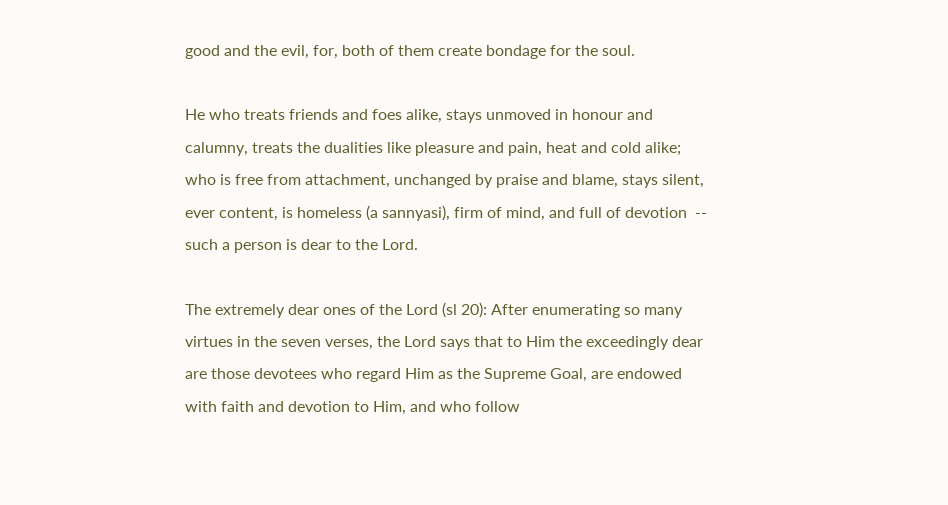good and the evil, for, both of them create bondage for the soul.

He who treats friends and foes alike, stays unmoved in honour and calumny, treats the dualities like pleasure and pain, heat and cold alike; who is free from attachment, unchanged by praise and blame, stays silent, ever content, is homeless (a sannyasi), firm of mind, and full of devotion  -- such a person is dear to the Lord.

The extremely dear ones of the Lord (sl 20): After enumerating so many virtues in the seven verses, the Lord says that to Him the exceedingly dear are those devotees who regard Him as the Supreme Goal, are endowed with faith and devotion to Him, and who follow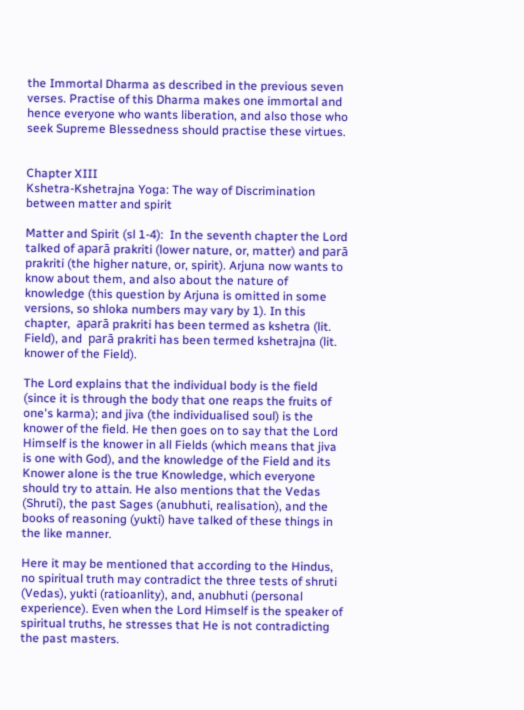the Immortal Dharma as described in the previous seven verses. Practise of this Dharma makes one immortal and hence everyone who wants liberation, and also those who seek Supreme Blessedness should practise these virtues.


Chapter XIII
Kshetra-Kshetrajna Yoga: The way of Discrimination between matter and spirit

Matter and Spirit (sl 1-4):  In the seventh chapter the Lord talked of aparā prakriti (lower nature, or, matter) and parā prakriti (the higher nature, or, spirit). Arjuna now wants to know about them, and also about the nature of knowledge (this question by Arjuna is omitted in some versions, so shloka numbers may vary by 1). In this chapter,  aparā prakriti has been termed as kshetra (lit. Field), and  parā prakriti has been termed kshetrajna (lit. knower of the Field).

The Lord explains that the individual body is the field (since it is through the body that one reaps the fruits of one's karma); and jiva (the individualised soul) is the knower of the field. He then goes on to say that the Lord Himself is the knower in all Fields (which means that jiva  is one with God), and the knowledge of the Field and its Knower alone is the true Knowledge, which everyone should try to attain. He also mentions that the Vedas (Shruti), the past Sages (anubhuti, realisation), and the books of reasoning (yukti) have talked of these things in the like manner.

Here it may be mentioned that according to the Hindus, no spiritual truth may contradict the three tests of shruti (Vedas), yukti (ratioanlity), and, anubhuti (personal experience). Even when the Lord Himself is the speaker of spiritual truths, he stresses that He is not contradicting the past masters.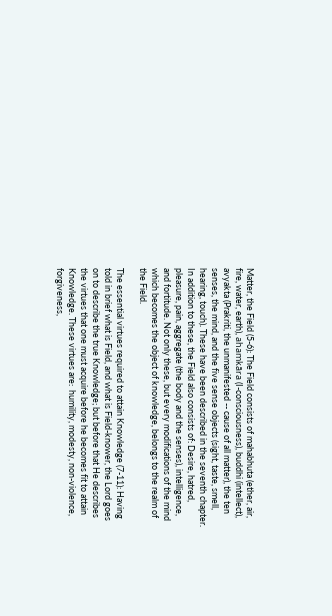Matter, the Field (5-6): The Field consists of mahabhuta (ether, air, fire, water, earth), ahamkāra (I-consciousness), buddhi (intellect), avyakta (Prakriti, the unmanifested -- cause of all matter), the ten senses, the mind, and the five sense objects (sight, taste, smell, hearing, touch). These have been described in the seventh chapter. In addition to these, the Field also consists of: Desire, hatred, pleasure, pain, aggregate (the body and the senses), intelligence, and fortitude. Not only these, but every modifications of the mind which becomes the object of knowledge, belongs to the realm of the Field.

The essential virtues required to attain Knowledge (7-11): Having told in brief what is Field, and what is Field-knower, the Lord goes on to describe the true Knowledge; but before that He describes the virtues that one must acquire before he becomes fit to attain Knowledge. These virtues are:  humility, modesty, non-violence, forgiveness,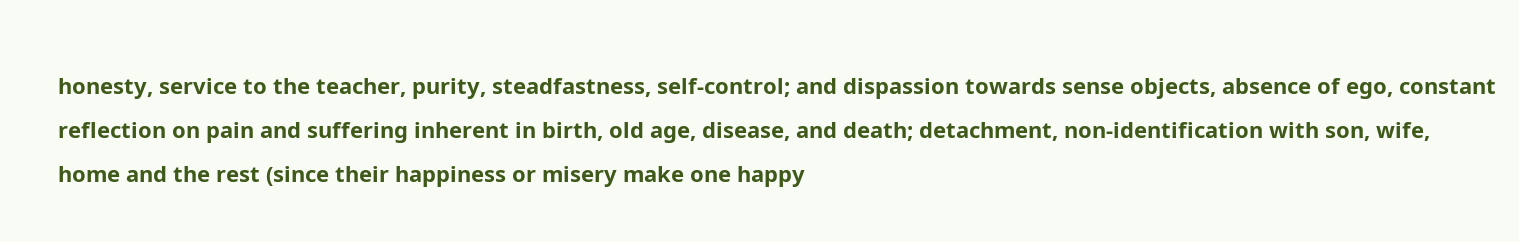honesty, service to the teacher, purity, steadfastness, self-control; and dispassion towards sense objects, absence of ego, constant reflection on pain and suffering inherent in birth, old age, disease, and death; detachment, non-identification with son, wife, home and the rest (since their happiness or misery make one happy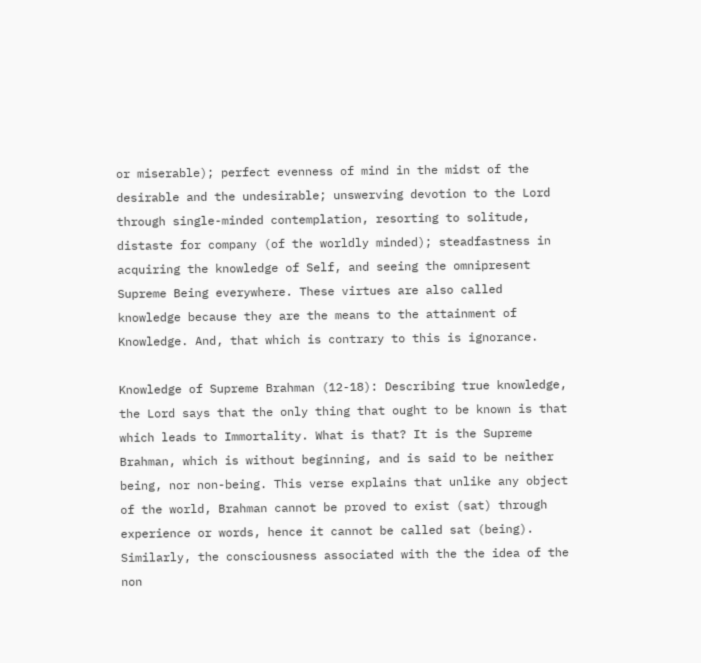or miserable); perfect evenness of mind in the midst of the desirable and the undesirable; unswerving devotion to the Lord through single-minded contemplation, resorting to solitude, distaste for company (of the worldly minded); steadfastness in acquiring the knowledge of Self, and seeing the omnipresent Supreme Being everywhere. These virtues are also called knowledge because they are the means to the attainment of Knowledge. And, that which is contrary to this is ignorance.

Knowledge of Supreme Brahman (12-18): Describing true knowledge, the Lord says that the only thing that ought to be known is that which leads to Immortality. What is that? It is the Supreme Brahman, which is without beginning, and is said to be neither being, nor non-being. This verse explains that unlike any object of the world, Brahman cannot be proved to exist (sat) through experience or words, hence it cannot be called sat (being). Similarly, the consciousness associated with the the idea of the non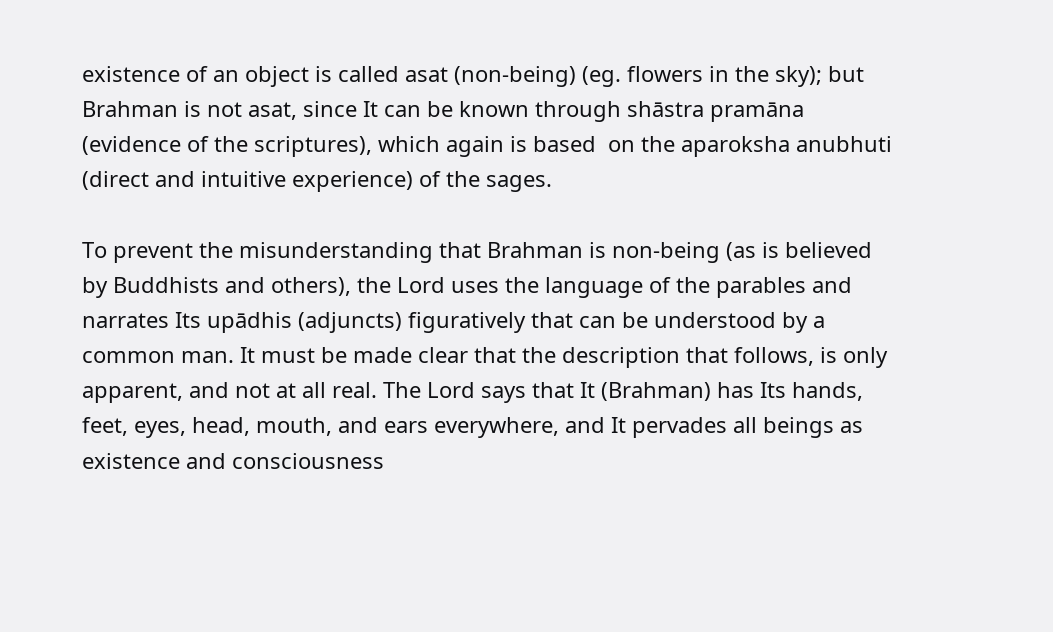existence of an object is called asat (non-being) (eg. flowers in the sky); but Brahman is not asat, since It can be known through shāstra pramāna (evidence of the scriptures), which again is based  on the aparoksha anubhuti (direct and intuitive experience) of the sages.

To prevent the misunderstanding that Brahman is non-being (as is believed by Buddhists and others), the Lord uses the language of the parables and narrates Its upādhis (adjuncts) figuratively that can be understood by a common man. It must be made clear that the description that follows, is only apparent, and not at all real. The Lord says that It (Brahman) has Its hands, feet, eyes, head, mouth, and ears everywhere, and It pervades all beings as existence and consciousness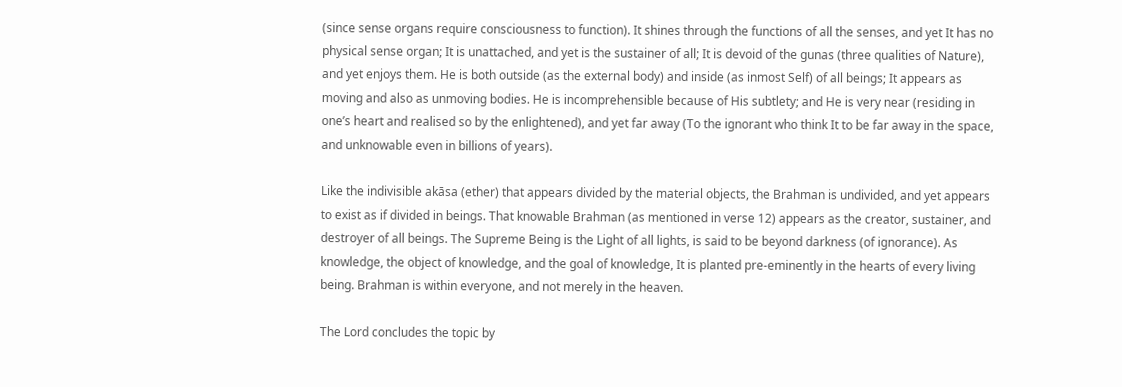(since sense organs require consciousness to function). It shines through the functions of all the senses, and yet It has no physical sense organ; It is unattached, and yet is the sustainer of all; It is devoid of the gunas (three qualities of Nature), and yet enjoys them. He is both outside (as the external body) and inside (as inmost Self) of all beings; It appears as moving and also as unmoving bodies. He is incomprehensible because of His subtlety; and He is very near (residing in one’s heart and realised so by the enlightened), and yet far away (To the ignorant who think It to be far away in the space, and unknowable even in billions of years).

Like the indivisible akāsa (ether) that appears divided by the material objects, the Brahman is undivided, and yet appears to exist as if divided in beings. That knowable Brahman (as mentioned in verse 12) appears as the creator, sustainer, and destroyer of all beings. The Supreme Being is the Light of all lights, is said to be beyond darkness (of ignorance). As knowledge, the object of knowledge, and the goal of knowledge, It is planted pre-eminently in the hearts of every living being. Brahman is within everyone, and not merely in the heaven.

The Lord concludes the topic by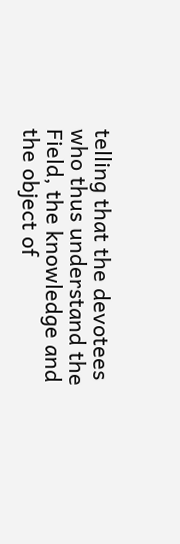telling that the devotees who thus understand the Field, the knowledge and the object of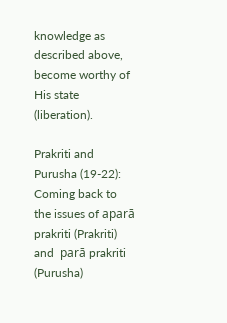knowledge as described above, become worthy of His state (liberation).

Prakriti and Purusha (19-22): Coming back to the issues of aparā prakriti (Prakriti) and  parā prakriti (Purusha)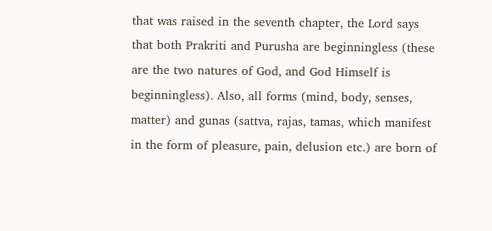that was raised in the seventh chapter, the Lord says that both Prakriti and Purusha are beginningless (these are the two natures of God, and God Himself is beginningless). Also, all forms (mind, body, senses, matter) and gunas (sattva, rajas, tamas, which manifest in the form of pleasure, pain, delusion etc.) are born of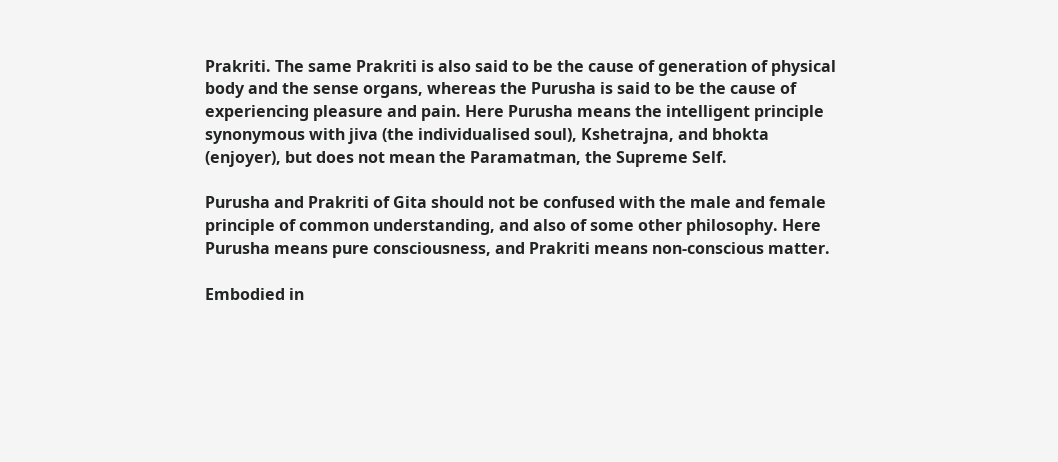Prakriti. The same Prakriti is also said to be the cause of generation of physical body and the sense organs, whereas the Purusha is said to be the cause of experiencing pleasure and pain. Here Purusha means the intelligent principle synonymous with jiva (the individualised soul), Kshetrajna, and bhokta (enjoyer), but does not mean the Paramatman, the Supreme Self.

Purusha and Prakriti of Gita should not be confused with the male and female principle of common understanding, and also of some other philosophy. Here Purusha means pure consciousness, and Prakriti means non-conscious matter.

Embodied in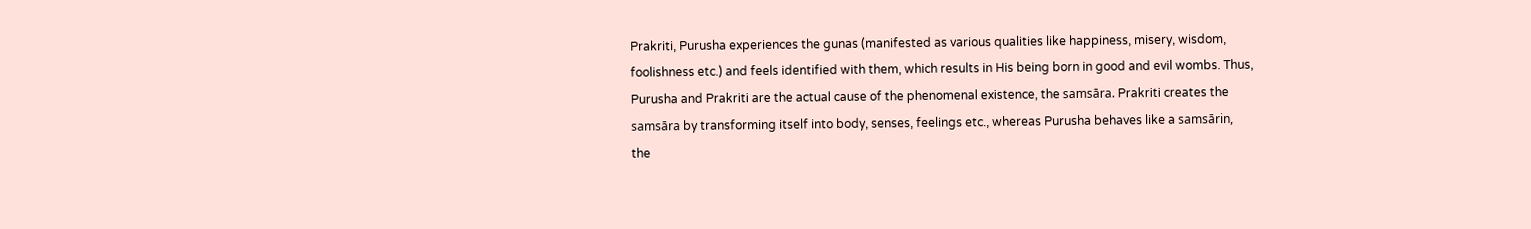Prakriti, Purusha experiences the gunas (manifested as various qualities like happiness, misery, wisdom, foolishness etc.) and feels identified with them, which results in His being born in good and evil wombs. Thus, Purusha and Prakriti are the actual cause of the phenomenal existence, the samsāra. Prakriti creates the  samsāra by transforming itself into body, senses, feelings etc., whereas Purusha behaves like a samsārin, the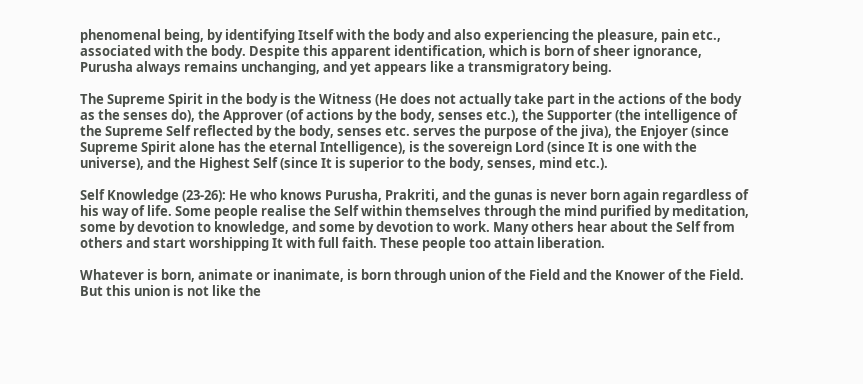phenomenal being, by identifying Itself with the body and also experiencing the pleasure, pain etc., associated with the body. Despite this apparent identification, which is born of sheer ignorance, Purusha always remains unchanging, and yet appears like a transmigratory being.

The Supreme Spirit in the body is the Witness (He does not actually take part in the actions of the body as the senses do), the Approver (of actions by the body, senses etc.), the Supporter (the intelligence of the Supreme Self reflected by the body, senses etc. serves the purpose of the jiva), the Enjoyer (since Supreme Spirit alone has the eternal Intelligence), is the sovereign Lord (since It is one with the universe), and the Highest Self (since It is superior to the body, senses, mind etc.).

Self Knowledge (23-26): He who knows Purusha, Prakriti, and the gunas is never born again regardless of his way of life. Some people realise the Self within themselves through the mind purified by meditation, some by devotion to knowledge, and some by devotion to work. Many others hear about the Self from others and start worshipping It with full faith. These people too attain liberation.

Whatever is born, animate or inanimate, is born through union of the Field and the Knower of the Field. But this union is not like the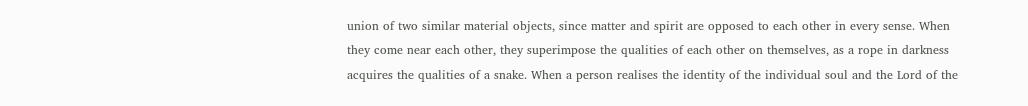union of two similar material objects, since matter and spirit are opposed to each other in every sense. When they come near each other, they superimpose the qualities of each other on themselves, as a rope in darkness acquires the qualities of a snake. When a person realises the identity of the individual soul and the Lord of the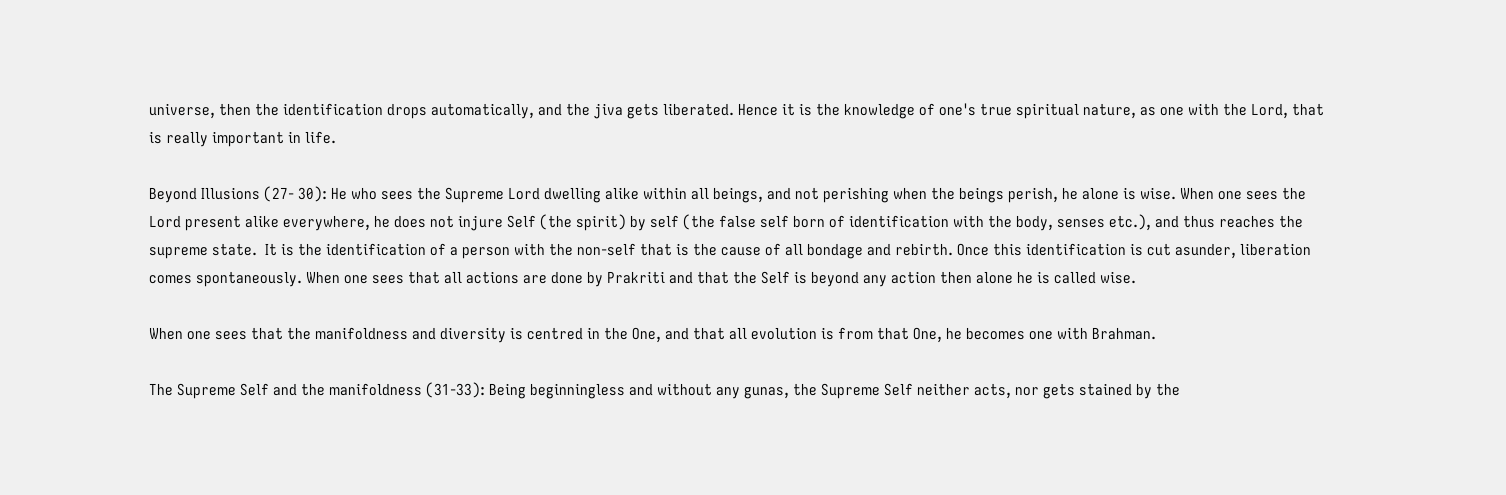universe, then the identification drops automatically, and the jiva gets liberated. Hence it is the knowledge of one's true spiritual nature, as one with the Lord, that is really important in life.

Beyond Illusions (27- 30): He who sees the Supreme Lord dwelling alike within all beings, and not perishing when the beings perish, he alone is wise. When one sees the Lord present alike everywhere, he does not injure Self (the spirit) by self (the false self born of identification with the body, senses etc.), and thus reaches the supreme state.  It is the identification of a person with the non-self that is the cause of all bondage and rebirth. Once this identification is cut asunder, liberation comes spontaneously. When one sees that all actions are done by Prakriti and that the Self is beyond any action then alone he is called wise.

When one sees that the manifoldness and diversity is centred in the One, and that all evolution is from that One, he becomes one with Brahman.

The Supreme Self and the manifoldness (31-33): Being beginningless and without any gunas, the Supreme Self neither acts, nor gets stained by the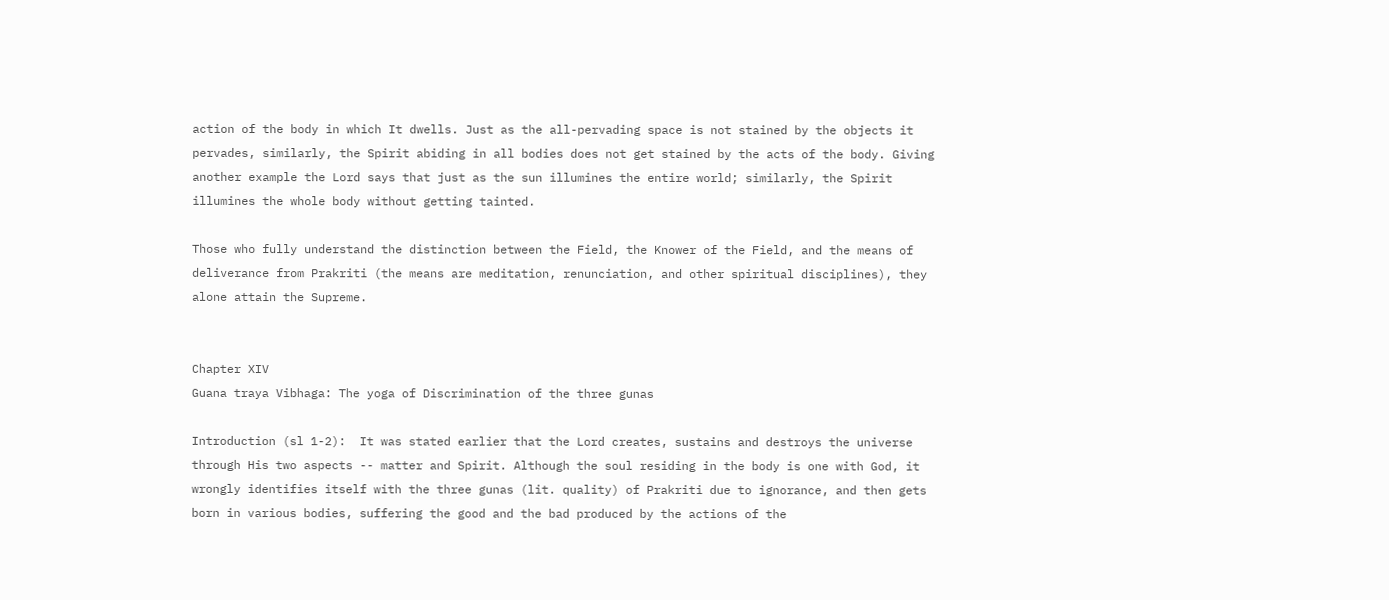action of the body in which It dwells. Just as the all-pervading space is not stained by the objects it pervades, similarly, the Spirit abiding in all bodies does not get stained by the acts of the body. Giving another example the Lord says that just as the sun illumines the entire world; similarly, the Spirit illumines the whole body without getting tainted.

Those who fully understand the distinction between the Field, the Knower of the Field, and the means of deliverance from Prakriti (the means are meditation, renunciation, and other spiritual disciplines), they alone attain the Supreme.


Chapter XIV
Guana traya Vibhaga: The yoga of Discrimination of the three gunas

Introduction (sl 1-2):  It was stated earlier that the Lord creates, sustains and destroys the universe through His two aspects -- matter and Spirit. Although the soul residing in the body is one with God, it wrongly identifies itself with the three gunas (lit. quality) of Prakriti due to ignorance, and then gets born in various bodies, suffering the good and the bad produced by the actions of the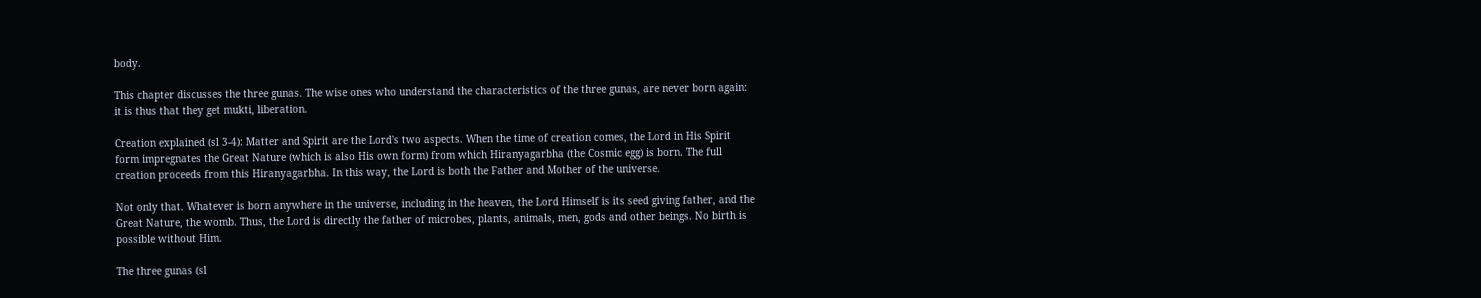body.

This chapter discusses the three gunas. The wise ones who understand the characteristics of the three gunas, are never born again: it is thus that they get mukti, liberation.

Creation explained (sl 3-4): Matter and Spirit are the Lord's two aspects. When the time of creation comes, the Lord in His Spirit form impregnates the Great Nature (which is also His own form) from which Hiranyagarbha (the Cosmic egg) is born. The full creation proceeds from this Hiranyagarbha. In this way, the Lord is both the Father and Mother of the universe.

Not only that. Whatever is born anywhere in the universe, including in the heaven, the Lord Himself is its seed giving father, and the Great Nature, the womb. Thus, the Lord is directly the father of microbes, plants, animals, men, gods and other beings. No birth is possible without Him.

The three gunas (sl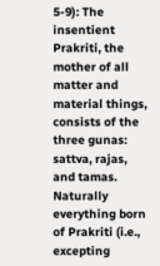5-9): The insentient Prakriti, the mother of all matter and material things, consists of the three gunas: sattva, rajas, and tamas. Naturally everything born of Prakriti (i.e., excepting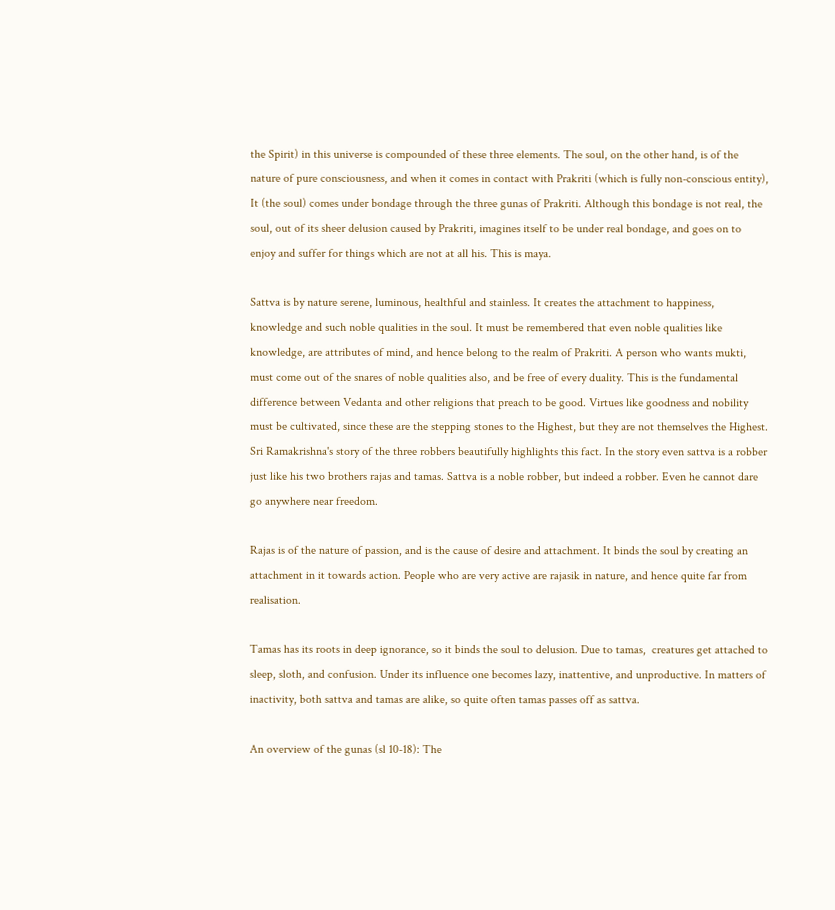the Spirit) in this universe is compounded of these three elements. The soul, on the other hand, is of the nature of pure consciousness, and when it comes in contact with Prakriti (which is fully non-conscious entity), It (the soul) comes under bondage through the three gunas of Prakriti. Although this bondage is not real, the soul, out of its sheer delusion caused by Prakriti, imagines itself to be under real bondage, and goes on to enjoy and suffer for things which are not at all his. This is maya.

Sattva is by nature serene, luminous, healthful and stainless. It creates the attachment to happiness, knowledge and such noble qualities in the soul. It must be remembered that even noble qualities like knowledge, are attributes of mind, and hence belong to the realm of Prakriti. A person who wants mukti, must come out of the snares of noble qualities also, and be free of every duality. This is the fundamental difference between Vedanta and other religions that preach to be good. Virtues like goodness and nobility must be cultivated, since these are the stepping stones to the Highest, but they are not themselves the Highest. Sri Ramakrishna's story of the three robbers beautifully highlights this fact. In the story even sattva is a robber just like his two brothers rajas and tamas. Sattva is a noble robber, but indeed a robber. Even he cannot dare go anywhere near freedom.

Rajas is of the nature of passion, and is the cause of desire and attachment. It binds the soul by creating an attachment in it towards action. People who are very active are rajasik in nature, and hence quite far from realisation.

Tamas has its roots in deep ignorance, so it binds the soul to delusion. Due to tamas,  creatures get attached to sleep, sloth, and confusion. Under its influence one becomes lazy, inattentive, and unproductive. In matters of inactivity, both sattva and tamas are alike, so quite often tamas passes off as sattva.

An overview of the gunas (sl 10-18): The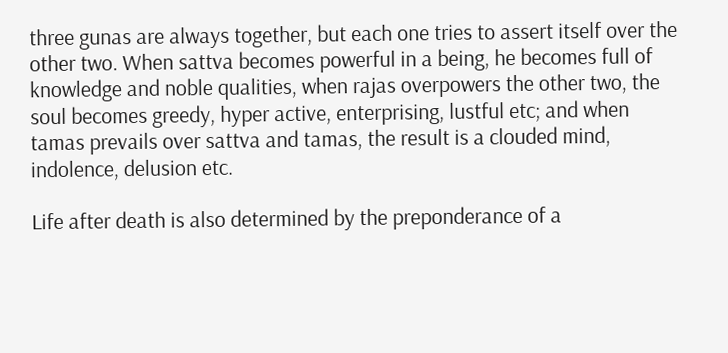three gunas are always together, but each one tries to assert itself over the other two. When sattva becomes powerful in a being, he becomes full of knowledge and noble qualities, when rajas overpowers the other two, the soul becomes greedy, hyper active, enterprising, lustful etc; and when tamas prevails over sattva and tamas, the result is a clouded mind, indolence, delusion etc.

Life after death is also determined by the preponderance of a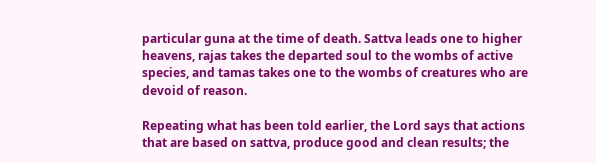particular guna at the time of death. Sattva leads one to higher heavens, rajas takes the departed soul to the wombs of active species, and tamas takes one to the wombs of creatures who are devoid of reason.

Repeating what has been told earlier, the Lord says that actions that are based on sattva, produce good and clean results; the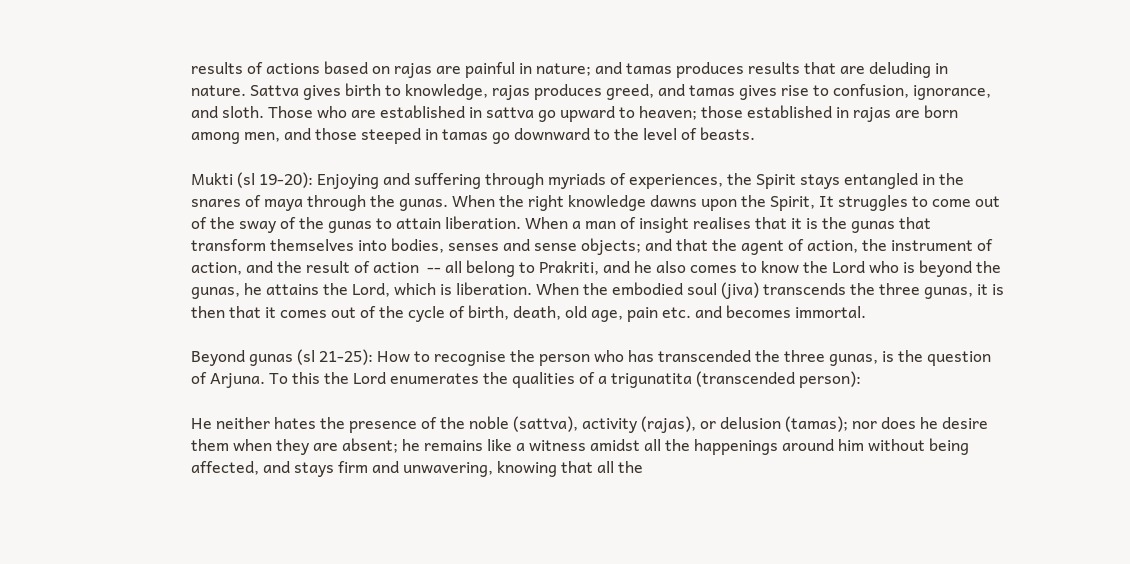results of actions based on rajas are painful in nature; and tamas produces results that are deluding in nature. Sattva gives birth to knowledge, rajas produces greed, and tamas gives rise to confusion, ignorance, and sloth. Those who are established in sattva go upward to heaven; those established in rajas are born among men, and those steeped in tamas go downward to the level of beasts.

Mukti (sl 19-20): Enjoying and suffering through myriads of experiences, the Spirit stays entangled in the snares of maya through the gunas. When the right knowledge dawns upon the Spirit, It struggles to come out of the sway of the gunas to attain liberation. When a man of insight realises that it is the gunas that transform themselves into bodies, senses and sense objects; and that the agent of action, the instrument of action, and the result of action  -- all belong to Prakriti, and he also comes to know the Lord who is beyond the gunas, he attains the Lord, which is liberation. When the embodied soul (jiva) transcends the three gunas, it is then that it comes out of the cycle of birth, death, old age, pain etc. and becomes immortal.

Beyond gunas (sl 21-25): How to recognise the person who has transcended the three gunas, is the question of Arjuna. To this the Lord enumerates the qualities of a trigunatita (transcended person):

He neither hates the presence of the noble (sattva), activity (rajas), or delusion (tamas); nor does he desire them when they are absent; he remains like a witness amidst all the happenings around him without being affected, and stays firm and unwavering, knowing that all the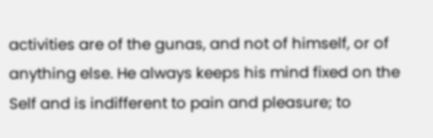activities are of the gunas, and not of himself, or of anything else. He always keeps his mind fixed on the Self and is indifferent to pain and pleasure; to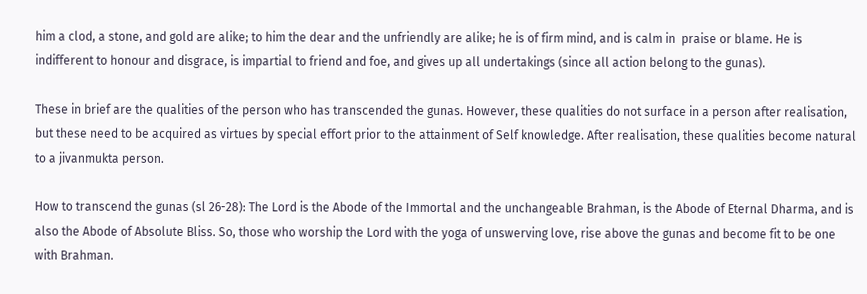him a clod, a stone, and gold are alike; to him the dear and the unfriendly are alike; he is of firm mind, and is calm in  praise or blame. He is indifferent to honour and disgrace, is impartial to friend and foe, and gives up all undertakings (since all action belong to the gunas).

These in brief are the qualities of the person who has transcended the gunas. However, these qualities do not surface in a person after realisation, but these need to be acquired as virtues by special effort prior to the attainment of Self knowledge. After realisation, these qualities become natural to a jivanmukta person.

How to transcend the gunas (sl 26-28): The Lord is the Abode of the Immortal and the unchangeable Brahman, is the Abode of Eternal Dharma, and is also the Abode of Absolute Bliss. So, those who worship the Lord with the yoga of unswerving love, rise above the gunas and become fit to be one with Brahman.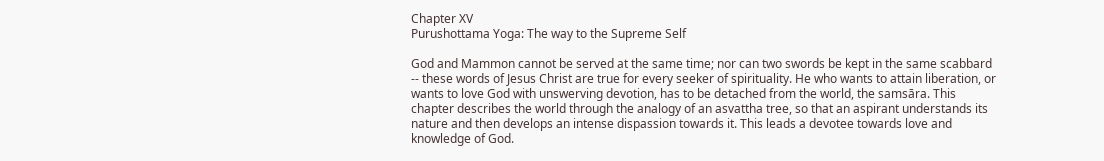Chapter XV
Purushottama Yoga: The way to the Supreme Self

God and Mammon cannot be served at the same time; nor can two swords be kept in the same scabbard -- these words of Jesus Christ are true for every seeker of spirituality. He who wants to attain liberation, or wants to love God with unswerving devotion, has to be detached from the world, the samsāra. This chapter describes the world through the analogy of an asvattha tree, so that an aspirant understands its nature and then develops an intense dispassion towards it. This leads a devotee towards love and knowledge of God.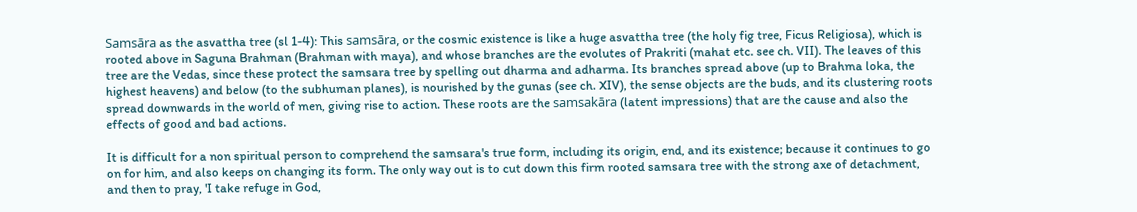Samsāra as the asvattha tree (sl 1-4): This samsāra, or the cosmic existence is like a huge asvattha tree (the holy fig tree, Ficus Religiosa), which is rooted above in Saguna Brahman (Brahman with maya), and whose branches are the evolutes of Prakriti (mahat etc. see ch. VII). The leaves of this tree are the Vedas, since these protect the samsara tree by spelling out dharma and adharma. Its branches spread above (up to Brahma loka, the highest heavens) and below (to the subhuman planes), is nourished by the gunas (see ch. XIV), the sense objects are the buds, and its clustering roots spread downwards in the world of men, giving rise to action. These roots are the samsakāra (latent impressions) that are the cause and also the effects of good and bad actions.

It is difficult for a non spiritual person to comprehend the samsara's true form, including its origin, end, and its existence; because it continues to go on for him, and also keeps on changing its form. The only way out is to cut down this firm rooted samsara tree with the strong axe of detachment, and then to pray, 'I take refuge in God,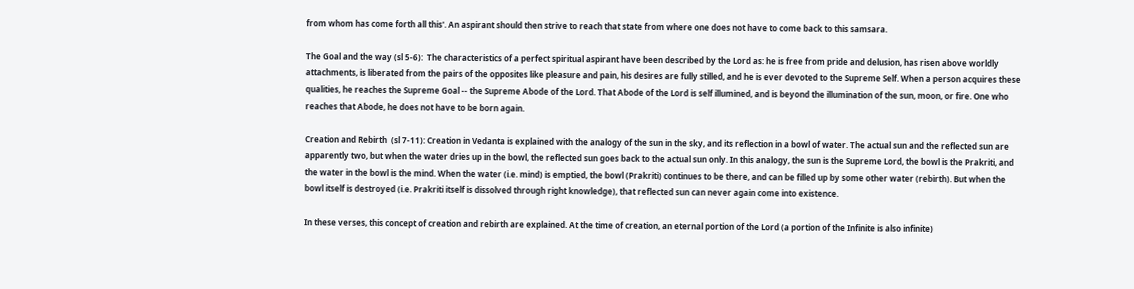from whom has come forth all this'. An aspirant should then strive to reach that state from where one does not have to come back to this samsara.

The Goal and the way (sl 5-6):  The characteristics of a perfect spiritual aspirant have been described by the Lord as: he is free from pride and delusion, has risen above worldly attachments, is liberated from the pairs of the opposites like pleasure and pain, his desires are fully stilled, and he is ever devoted to the Supreme Self. When a person acquires these qualities, he reaches the Supreme Goal -- the Supreme Abode of the Lord. That Abode of the Lord is self illumined, and is beyond the illumination of the sun, moon, or fire. One who reaches that Abode, he does not have to be born again.

Creation and Rebirth  (sl 7-11): Creation in Vedanta is explained with the analogy of the sun in the sky, and its reflection in a bowl of water. The actual sun and the reflected sun are apparently two, but when the water dries up in the bowl, the reflected sun goes back to the actual sun only. In this analogy, the sun is the Supreme Lord, the bowl is the Prakriti, and the water in the bowl is the mind. When the water (i.e. mind) is emptied, the bowl (Prakriti) continues to be there, and can be filled up by some other water (rebirth). But when the bowl itself is destroyed (i.e. Prakriti itself is dissolved through right knowledge), that reflected sun can never again come into existence.

In these verses, this concept of creation and rebirth are explained. At the time of creation, an eternal portion of the Lord (a portion of the Infinite is also infinite)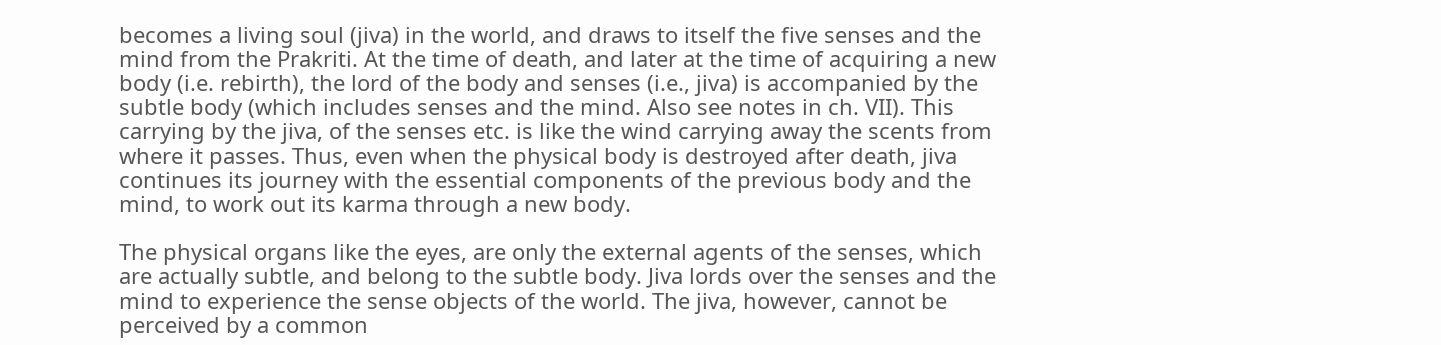becomes a living soul (jiva) in the world, and draws to itself the five senses and the mind from the Prakriti. At the time of death, and later at the time of acquiring a new body (i.e. rebirth), the lord of the body and senses (i.e., jiva) is accompanied by the subtle body (which includes senses and the mind. Also see notes in ch. VII). This carrying by the jiva, of the senses etc. is like the wind carrying away the scents from where it passes. Thus, even when the physical body is destroyed after death, jiva continues its journey with the essential components of the previous body and the mind, to work out its karma through a new body.

The physical organs like the eyes, are only the external agents of the senses, which are actually subtle, and belong to the subtle body. Jiva lords over the senses and the mind to experience the sense objects of the world. The jiva, however, cannot be perceived by a common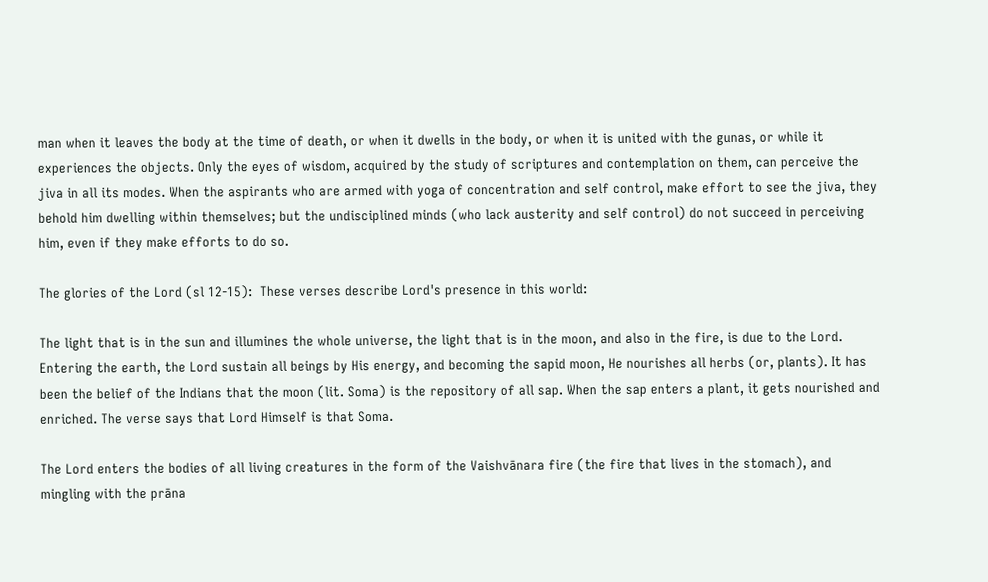man when it leaves the body at the time of death, or when it dwells in the body, or when it is united with the gunas, or while it experiences the objects. Only the eyes of wisdom, acquired by the study of scriptures and contemplation on them, can perceive the jiva in all its modes. When the aspirants who are armed with yoga of concentration and self control, make effort to see the jiva, they behold him dwelling within themselves; but the undisciplined minds (who lack austerity and self control) do not succeed in perceiving him, even if they make efforts to do so.

The glories of the Lord (sl 12-15):  These verses describe Lord's presence in this world:

The light that is in the sun and illumines the whole universe, the light that is in the moon, and also in the fire, is due to the Lord. Entering the earth, the Lord sustain all beings by His energy, and becoming the sapid moon, He nourishes all herbs (or, plants). It has been the belief of the Indians that the moon (lit. Soma) is the repository of all sap. When the sap enters a plant, it gets nourished and enriched. The verse says that Lord Himself is that Soma.

The Lord enters the bodies of all living creatures in the form of the Vaishvānara fire (the fire that lives in the stomach), and mingling with the prāna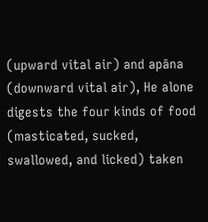(upward vital air) and apāna (downward vital air), He alone digests the four kinds of food (masticated, sucked, swallowed, and licked) taken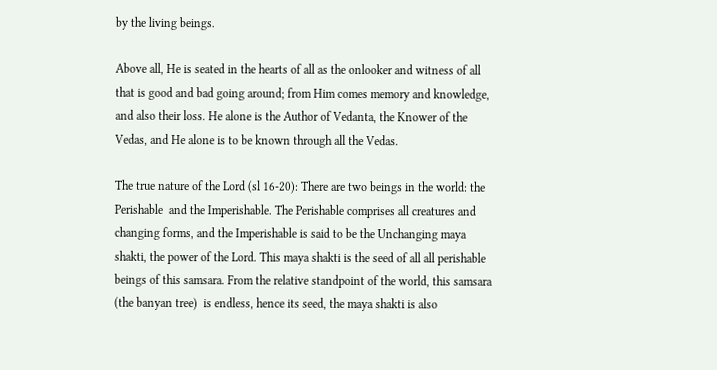by the living beings.

Above all, He is seated in the hearts of all as the onlooker and witness of all that is good and bad going around; from Him comes memory and knowledge, and also their loss. He alone is the Author of Vedanta, the Knower of the Vedas, and He alone is to be known through all the Vedas.

The true nature of the Lord (sl 16-20): There are two beings in the world: the Perishable  and the Imperishable. The Perishable comprises all creatures and changing forms, and the Imperishable is said to be the Unchanging maya shakti, the power of the Lord. This maya shakti is the seed of all all perishable beings of this samsara. From the relative standpoint of the world, this samsara (the banyan tree)  is endless, hence its seed, the maya shakti is also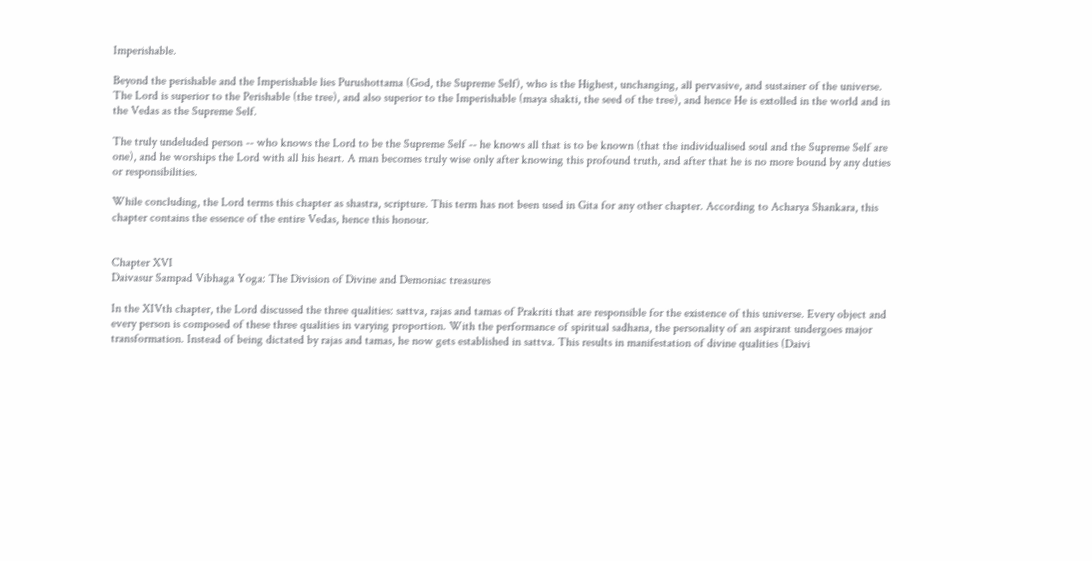Imperishable.

Beyond the perishable and the Imperishable lies Purushottama (God, the Supreme Self), who is the Highest, unchanging, all pervasive, and sustainer of the universe. The Lord is superior to the Perishable (the tree), and also superior to the Imperishable (maya shakti, the seed of the tree), and hence He is extolled in the world and in the Vedas as the Supreme Self.

The truly undeluded person -- who knows the Lord to be the Supreme Self -- he knows all that is to be known (that the individualised soul and the Supreme Self are one), and he worships the Lord with all his heart. A man becomes truly wise only after knowing this profound truth, and after that he is no more bound by any duties or responsibilities.

While concluding, the Lord terms this chapter as shastra, scripture. This term has not been used in Gita for any other chapter. According to Acharya Shankara, this chapter contains the essence of the entire Vedas, hence this honour.


Chapter XVI
Daivasur Sampad Vibhaga Yoga: The Division of Divine and Demoniac treasures

In the XIVth chapter, the Lord discussed the three qualities: sattva, rajas and tamas of Prakriti that are responsible for the existence of this universe. Every object and every person is composed of these three qualities in varying proportion. With the performance of spiritual sadhana, the personality of an aspirant undergoes major transformation. Instead of being dictated by rajas and tamas, he now gets established in sattva. This results in manifestation of divine qualities (Daivi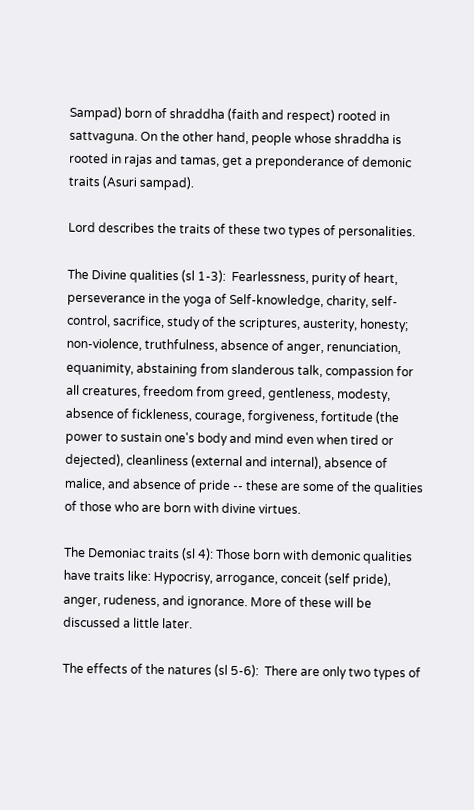Sampad) born of shraddha (faith and respect) rooted in sattvaguna. On the other hand, people whose shraddha is rooted in rajas and tamas, get a preponderance of demonic traits (Asuri sampad).

Lord describes the traits of these two types of personalities.

The Divine qualities (sl 1-3):  Fearlessness, purity of heart, perseverance in the yoga of Self-knowledge, charity, self-control, sacrifice, study of the scriptures, austerity, honesty; non-violence, truthfulness, absence of anger, renunciation, equanimity, abstaining from slanderous talk, compassion for all creatures, freedom from greed, gentleness, modesty, absence of fickleness, courage, forgiveness, fortitude (the power to sustain one's body and mind even when tired or dejected), cleanliness (external and internal), absence of malice, and absence of pride -- these are some of the qualities of those who are born with divine virtues.

The Demoniac traits (sl 4): Those born with demonic qualities have traits like: Hypocrisy, arrogance, conceit (self pride), anger, rudeness, and ignorance. More of these will be discussed a little later.

The effects of the natures (sl 5-6):  There are only two types of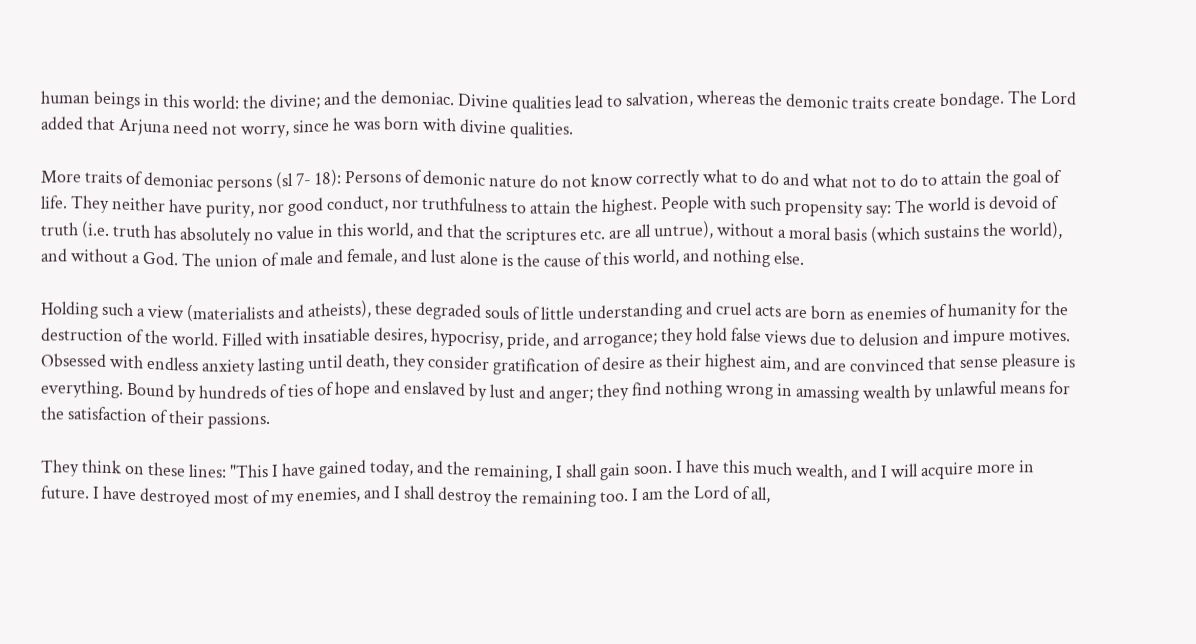human beings in this world: the divine; and the demoniac. Divine qualities lead to salvation, whereas the demonic traits create bondage. The Lord added that Arjuna need not worry, since he was born with divine qualities.

More traits of demoniac persons (sl 7- 18): Persons of demonic nature do not know correctly what to do and what not to do to attain the goal of life. They neither have purity, nor good conduct, nor truthfulness to attain the highest. People with such propensity say: The world is devoid of truth (i.e. truth has absolutely no value in this world, and that the scriptures etc. are all untrue), without a moral basis (which sustains the world), and without a God. The union of male and female, and lust alone is the cause of this world, and nothing else.

Holding such a view (materialists and atheists), these degraded souls of little understanding and cruel acts are born as enemies of humanity for the destruction of the world. Filled with insatiable desires, hypocrisy, pride, and arrogance; they hold false views due to delusion and impure motives. Obsessed with endless anxiety lasting until death, they consider gratification of desire as their highest aim, and are convinced that sense pleasure is everything. Bound by hundreds of ties of hope and enslaved by lust and anger; they find nothing wrong in amassing wealth by unlawful means for the satisfaction of their passions.

They think on these lines: "This I have gained today, and the remaining, I shall gain soon. I have this much wealth, and I will acquire more in future. I have destroyed most of my enemies, and I shall destroy the remaining too. I am the Lord of all,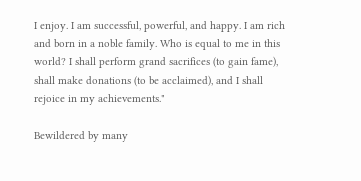I enjoy. I am successful, powerful, and happy. I am rich and born in a noble family. Who is equal to me in this world? I shall perform grand sacrifices (to gain fame), shall make donations (to be acclaimed), and I shall rejoice in my achievements."

Bewildered by many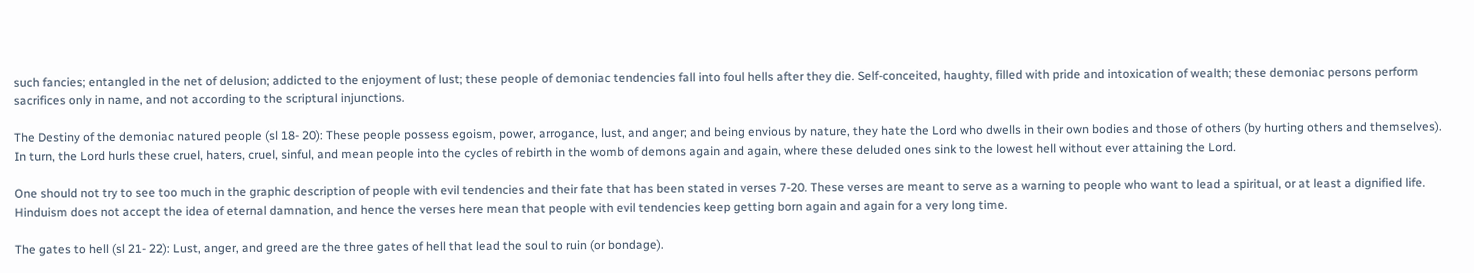such fancies; entangled in the net of delusion; addicted to the enjoyment of lust; these people of demoniac tendencies fall into foul hells after they die. Self-conceited, haughty, filled with pride and intoxication of wealth; these demoniac persons perform sacrifices only in name, and not according to the scriptural injunctions.

The Destiny of the demoniac natured people (sl 18- 20): These people possess egoism, power, arrogance, lust, and anger; and being envious by nature, they hate the Lord who dwells in their own bodies and those of others (by hurting others and themselves). In turn, the Lord hurls these cruel, haters, cruel, sinful, and mean people into the cycles of rebirth in the womb of demons again and again, where these deluded ones sink to the lowest hell without ever attaining the Lord.

One should not try to see too much in the graphic description of people with evil tendencies and their fate that has been stated in verses 7-20. These verses are meant to serve as a warning to people who want to lead a spiritual, or at least a dignified life. Hinduism does not accept the idea of eternal damnation, and hence the verses here mean that people with evil tendencies keep getting born again and again for a very long time.

The gates to hell (sl 21- 22): Lust, anger, and greed are the three gates of hell that lead the soul to ruin (or bondage).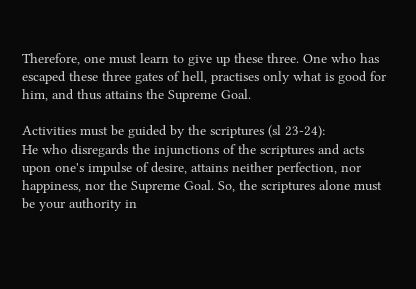Therefore, one must learn to give up these three. One who has escaped these three gates of hell, practises only what is good for him, and thus attains the Supreme Goal.

Activities must be guided by the scriptures (sl 23-24):
He who disregards the injunctions of the scriptures and acts upon one's impulse of desire, attains neither perfection, nor happiness, nor the Supreme Goal. So, the scriptures alone must be your authority in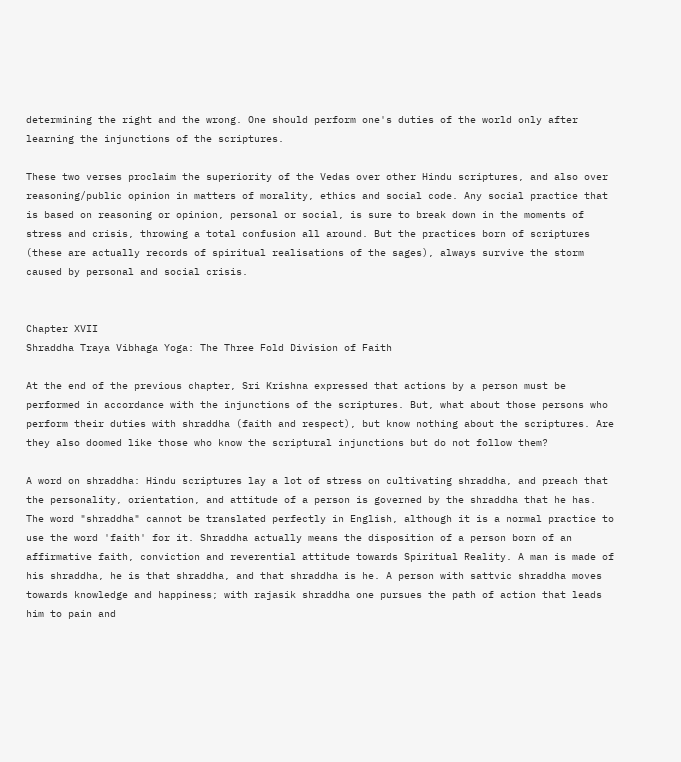determining the right and the wrong. One should perform one's duties of the world only after learning the injunctions of the scriptures.

These two verses proclaim the superiority of the Vedas over other Hindu scriptures, and also over reasoning/public opinion in matters of morality, ethics and social code. Any social practice that is based on reasoning or opinion, personal or social, is sure to break down in the moments of stress and crisis, throwing a total confusion all around. But the practices born of scriptures (these are actually records of spiritual realisations of the sages), always survive the storm caused by personal and social crisis.


Chapter XVII
Shraddha Traya Vibhaga Yoga: The Three Fold Division of Faith

At the end of the previous chapter, Sri Krishna expressed that actions by a person must be performed in accordance with the injunctions of the scriptures. But, what about those persons who perform their duties with shraddha (faith and respect), but know nothing about the scriptures. Are they also doomed like those who know the scriptural injunctions but do not follow them?

A word on shraddha: Hindu scriptures lay a lot of stress on cultivating shraddha, and preach that the personality, orientation, and attitude of a person is governed by the shraddha that he has. The word "shraddha" cannot be translated perfectly in English, although it is a normal practice to use the word 'faith' for it. Shraddha actually means the disposition of a person born of an affirmative faith, conviction and reverential attitude towards Spiritual Reality. A man is made of his shraddha, he is that shraddha, and that shraddha is he. A person with sattvic shraddha moves towards knowledge and happiness; with rajasik shraddha one pursues the path of action that leads him to pain and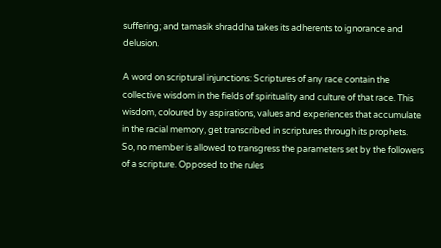suffering; and tamasik shraddha takes its adherents to ignorance and delusion.

A word on scriptural injunctions: Scriptures of any race contain the collective wisdom in the fields of spirituality and culture of that race. This wisdom, coloured by aspirations, values and experiences that accumulate in the racial memory, get transcribed in scriptures through its prophets.  So, no member is allowed to transgress the parameters set by the followers of a scripture. Opposed to the rules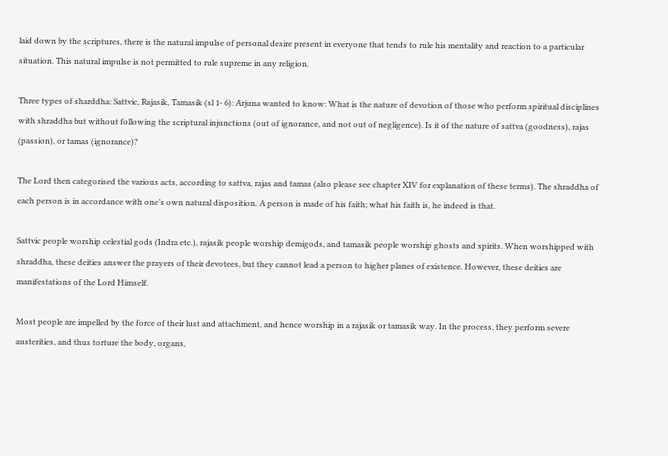laid down by the scriptures, there is the natural impulse of personal desire present in everyone that tends to rule his mentality and reaction to a particular situation. This natural impulse is not permitted to rule supreme in any religion.

Three types of sharddha: Sattvic, Rajasik, Tamasik (sl 1- 6): Arjuna wanted to know: What is the nature of devotion of those who perform spiritual disciplines with shraddha but without following the scriptural injunctions (out of ignorance, and not out of negligence). Is it of the nature of sattva (goodness), rajas (passion), or tamas (ignorance)?

The Lord then categorised the various acts, according to sattva, rajas and tamas (also please see chapter XIV for explanation of these terms). The shraddha of each person is in accordance with one’s own natural disposition. A person is made of his faith; what his faith is, he indeed is that.

Sattvic people worship celestial gods (Indra etc.), rajasik people worship demigods, and tamasik people worship ghosts and spirits. When worshipped with shraddha, these deities answer the prayers of their devotees, but they cannot lead a person to higher planes of existence. However, these deities are manifestations of the Lord Himself.

Most people are impelled by the force of their lust and attachment, and hence worship in a rajasik or tamasik way. In the process, they perform severe austerities, and thus torture the body, organs,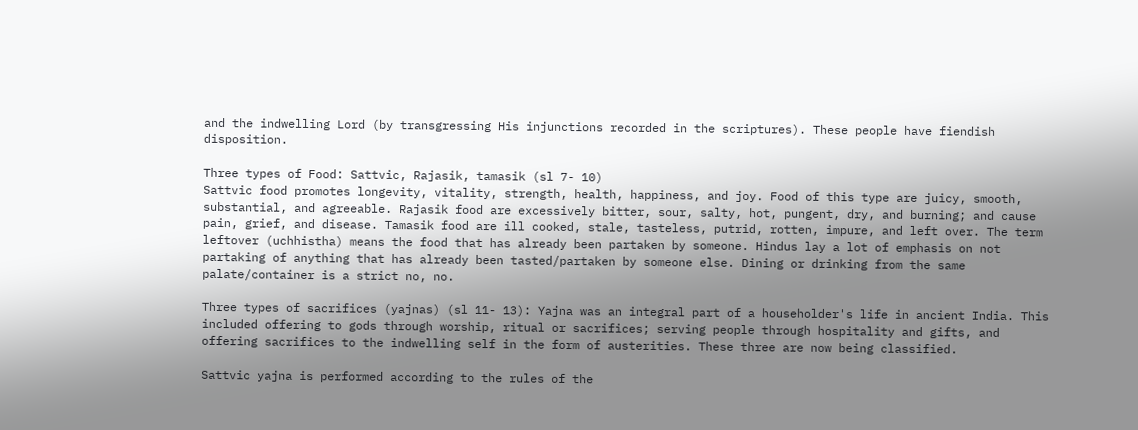and the indwelling Lord (by transgressing His injunctions recorded in the scriptures). These people have fiendish disposition.

Three types of Food: Sattvic, Rajasik, tamasik (sl 7- 10)
Sattvic food promotes longevity, vitality, strength, health, happiness, and joy. Food of this type are juicy, smooth, substantial, and agreeable. Rajasik food are excessively bitter, sour, salty, hot, pungent, dry, and burning; and cause pain, grief, and disease. Tamasik food are ill cooked, stale, tasteless, putrid, rotten, impure, and left over. The term leftover (uchhistha) means the food that has already been partaken by someone. Hindus lay a lot of emphasis on not partaking of anything that has already been tasted/partaken by someone else. Dining or drinking from the same palate/container is a strict no, no.

Three types of sacrifices (yajnas) (sl 11- 13): Yajna was an integral part of a householder's life in ancient India. This included offering to gods through worship, ritual or sacrifices; serving people through hospitality and gifts, and offering sacrifices to the indwelling self in the form of austerities. These three are now being classified.

Sattvic yajna is performed according to the rules of the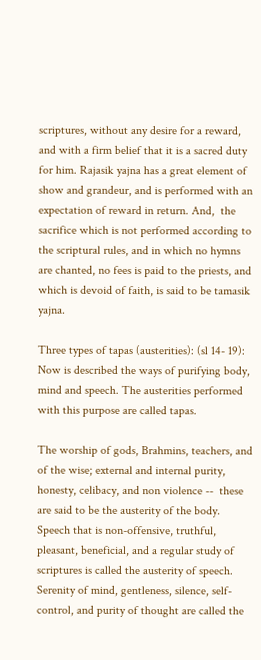scriptures, without any desire for a reward, and with a firm belief that it is a sacred duty for him. Rajasik yajna has a great element of show and grandeur, and is performed with an expectation of reward in return. And,  the sacrifice which is not performed according to the scriptural rules, and in which no hymns are chanted, no fees is paid to the priests, and which is devoid of faith, is said to be tamasik yajna.

Three types of tapas (austerities): (sl 14- 19): Now is described the ways of purifying body, mind and speech. The austerities performed with this purpose are called tapas.

The worship of gods, Brahmins, teachers, and of the wise; external and internal purity, honesty, celibacy, and non violence --  these are said to be the austerity of the body.  Speech that is non-offensive, truthful, pleasant, beneficial, and a regular study of scriptures is called the austerity of speech. Serenity of mind, gentleness, silence, self-control, and purity of thought are called the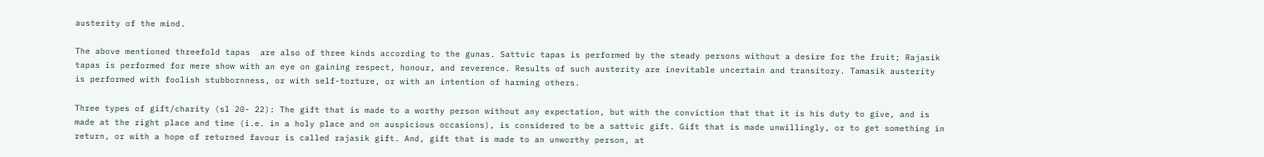austerity of the mind.

The above mentioned threefold tapas  are also of three kinds according to the gunas. Sattvic tapas is performed by the steady persons without a desire for the fruit; Rajasik tapas is performed for mere show with an eye on gaining respect, honour, and reverence. Results of such austerity are inevitable uncertain and transitory. Tamasik austerity is performed with foolish stubbornness, or with self-torture, or with an intention of harming others.

Three types of gift/charity (sl 20- 22): The gift that is made to a worthy person without any expectation, but with the conviction that that it is his duty to give, and is made at the right place and time (i.e. in a holy place and on auspicious occasions), is considered to be a sattvic gift. Gift that is made unwillingly, or to get something in return, or with a hope of returned favour is called rajasik gift. And, gift that is made to an unworthy person, at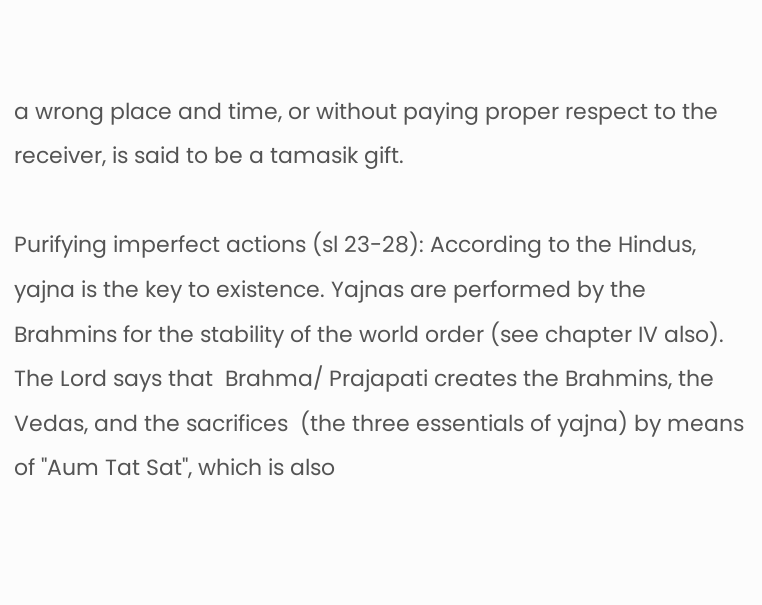a wrong place and time, or without paying proper respect to the receiver, is said to be a tamasik gift.

Purifying imperfect actions (sl 23-28): According to the Hindus, yajna is the key to existence. Yajnas are performed by the Brahmins for the stability of the world order (see chapter IV also). The Lord says that  Brahma/ Prajapati creates the Brahmins, the Vedas, and the sacrifices  (the three essentials of yajna) by means of "Aum Tat Sat", which is also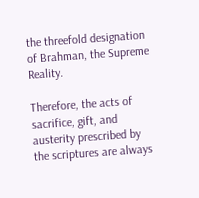the threefold designation of Brahman, the Supreme Reality.

Therefore, the acts of sacrifice, gift, and austerity prescribed by the scriptures are always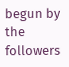begun by the followers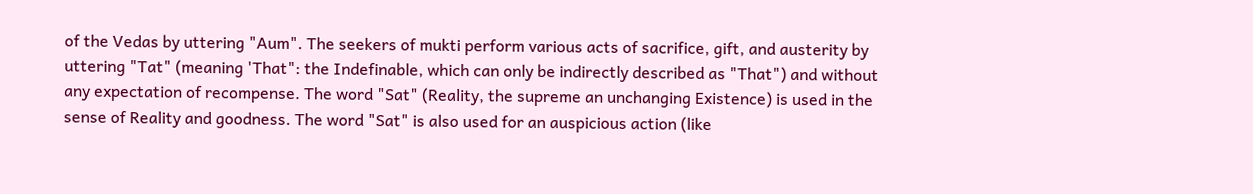of the Vedas by uttering "Aum". The seekers of mukti perform various acts of sacrifice, gift, and austerity by uttering "Tat" (meaning 'That": the Indefinable, which can only be indirectly described as "That") and without any expectation of recompense. The word "Sat" (Reality, the supreme an unchanging Existence) is used in the sense of Reality and goodness. The word "Sat" is also used for an auspicious action (like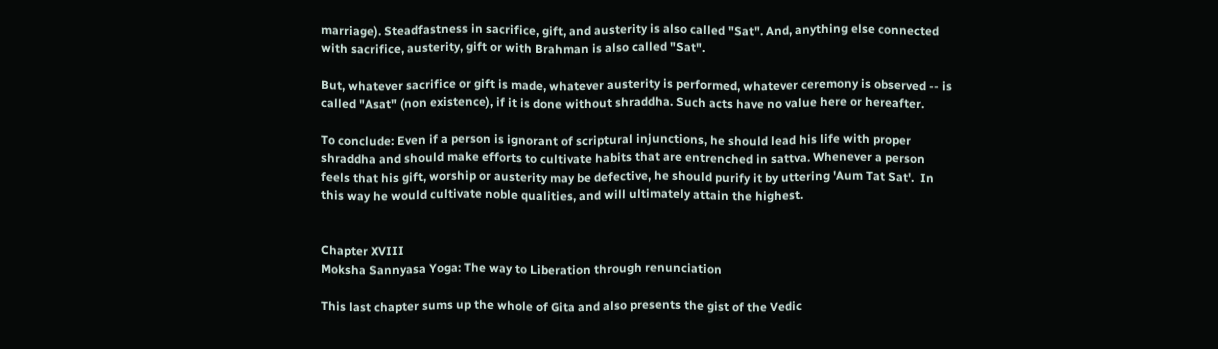marriage). Steadfastness in sacrifice, gift, and austerity is also called "Sat". And, anything else connected with sacrifice, austerity, gift or with Brahman is also called "Sat".

But, whatever sacrifice or gift is made, whatever austerity is performed, whatever ceremony is observed -- is called "Asat" (non existence), if it is done without shraddha. Such acts have no value here or hereafter.

To conclude: Even if a person is ignorant of scriptural injunctions, he should lead his life with proper shraddha and should make efforts to cultivate habits that are entrenched in sattva. Whenever a person feels that his gift, worship or austerity may be defective, he should purify it by uttering 'Aum Tat Sat'.  In this way he would cultivate noble qualities, and will ultimately attain the highest.


Chapter XVIII
Moksha Sannyasa Yoga: The way to Liberation through renunciation

This last chapter sums up the whole of Gita and also presents the gist of the Vedic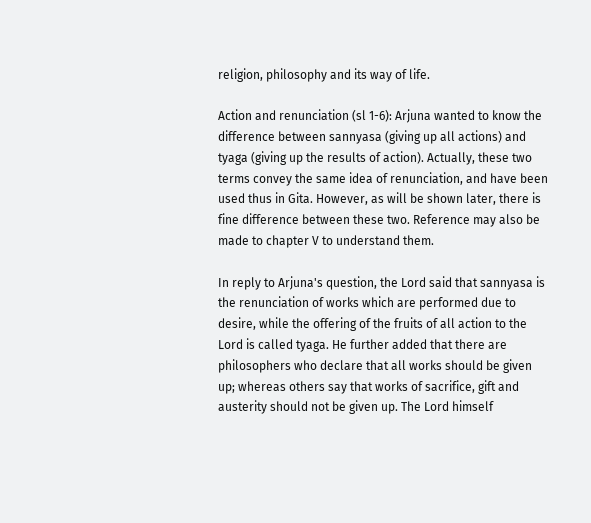religion, philosophy and its way of life.

Action and renunciation (sl 1-6): Arjuna wanted to know the difference between sannyasa (giving up all actions) and tyaga (giving up the results of action). Actually, these two terms convey the same idea of renunciation, and have been used thus in Gita. However, as will be shown later, there is fine difference between these two. Reference may also be made to chapter V to understand them.

In reply to Arjuna's question, the Lord said that sannyasa is the renunciation of works which are performed due to desire, while the offering of the fruits of all action to the Lord is called tyaga. He further added that there are philosophers who declare that all works should be given up; whereas others say that works of sacrifice, gift and austerity should not be given up. The Lord himself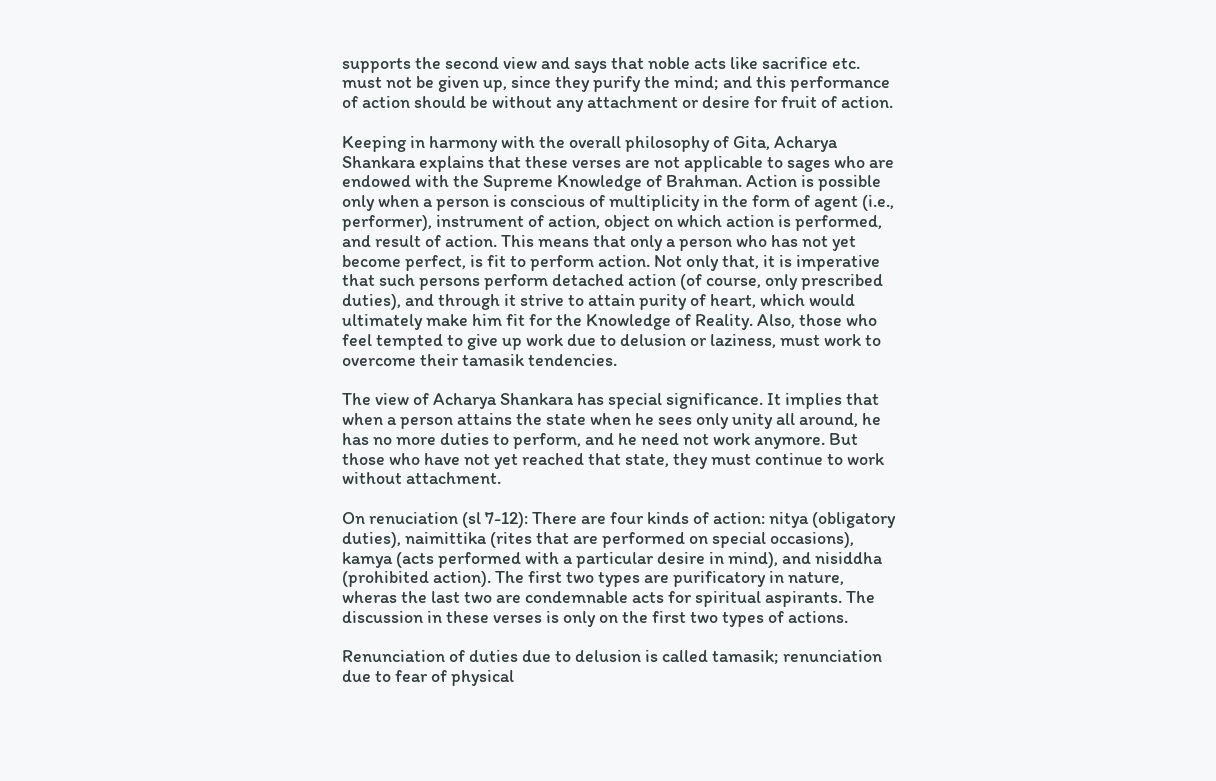supports the second view and says that noble acts like sacrifice etc. must not be given up, since they purify the mind; and this performance of action should be without any attachment or desire for fruit of action.

Keeping in harmony with the overall philosophy of Gita, Acharya Shankara explains that these verses are not applicable to sages who are endowed with the Supreme Knowledge of Brahman. Action is possible only when a person is conscious of multiplicity in the form of agent (i.e., performer), instrument of action, object on which action is performed, and result of action. This means that only a person who has not yet become perfect, is fit to perform action. Not only that, it is imperative that such persons perform detached action (of course, only prescribed duties), and through it strive to attain purity of heart, which would ultimately make him fit for the Knowledge of Reality. Also, those who feel tempted to give up work due to delusion or laziness, must work to overcome their tamasik tendencies.

The view of Acharya Shankara has special significance. It implies that when a person attains the state when he sees only unity all around, he has no more duties to perform, and he need not work anymore. But those who have not yet reached that state, they must continue to work without attachment.

On renuciation (sl 7-12): There are four kinds of action: nitya (obligatory duties), naimittika (rites that are performed on special occasions), kamya (acts performed with a particular desire in mind), and nisiddha (prohibited action). The first two types are purificatory in nature, wheras the last two are condemnable acts for spiritual aspirants. The discussion in these verses is only on the first two types of actions.

Renunciation of duties due to delusion is called tamasik; renunciation due to fear of physical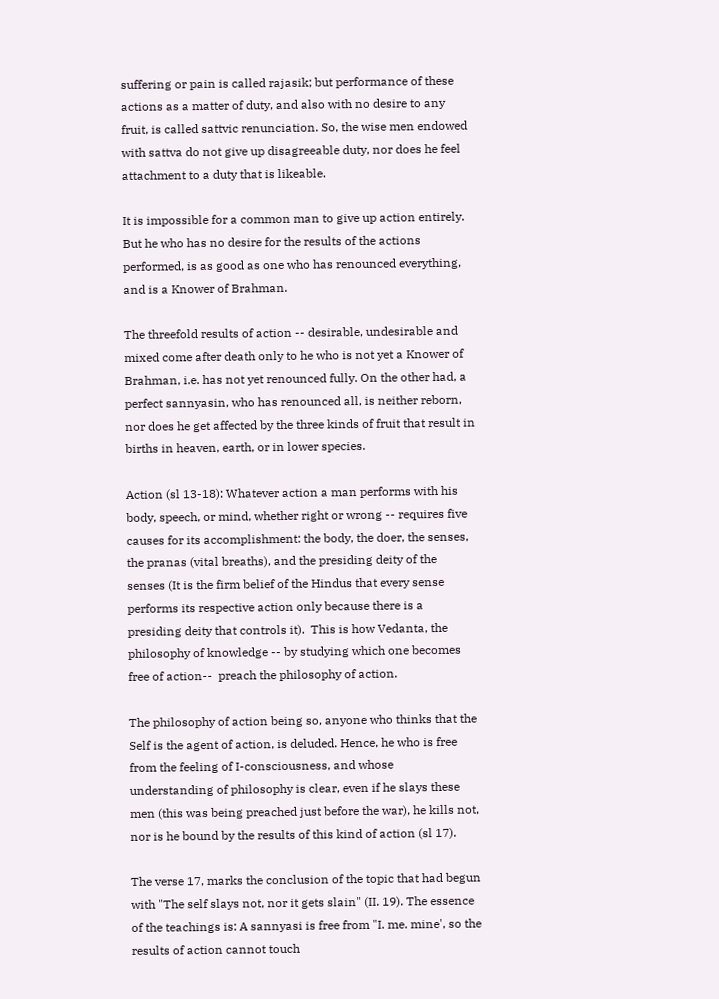suffering or pain is called rajasik; but performance of these actions as a matter of duty, and also with no desire to any fruit, is called sattvic renunciation. So, the wise men endowed with sattva do not give up disagreeable duty, nor does he feel attachment to a duty that is likeable.

It is impossible for a common man to give up action entirely. But he who has no desire for the results of the actions performed, is as good as one who has renounced everything, and is a Knower of Brahman.

The threefold results of action -- desirable, undesirable and mixed come after death only to he who is not yet a Knower of Brahman, i.e. has not yet renounced fully. On the other had, a perfect sannyasin, who has renounced all, is neither reborn, nor does he get affected by the three kinds of fruit that result in births in heaven, earth, or in lower species.

Action (sl 13-18): Whatever action a man performs with his body, speech, or mind, whether right or wrong -- requires five causes for its accomplishment: the body, the doer, the senses, the pranas (vital breaths), and the presiding deity of the senses (It is the firm belief of the Hindus that every sense performs its respective action only because there is a presiding deity that controls it).  This is how Vedanta, the philosophy of knowledge -- by studying which one becomes free of action--  preach the philosophy of action.

The philosophy of action being so, anyone who thinks that the Self is the agent of action, is deluded. Hence, he who is free from the feeling of I-consciousness, and whose understanding of philosophy is clear, even if he slays these men (this was being preached just before the war), he kills not, nor is he bound by the results of this kind of action (sl 17).

The verse 17, marks the conclusion of the topic that had begun with "The self slays not, nor it gets slain" (II. 19). The essence of the teachings is: A sannyasi is free from "I. me. mine', so the results of action cannot touch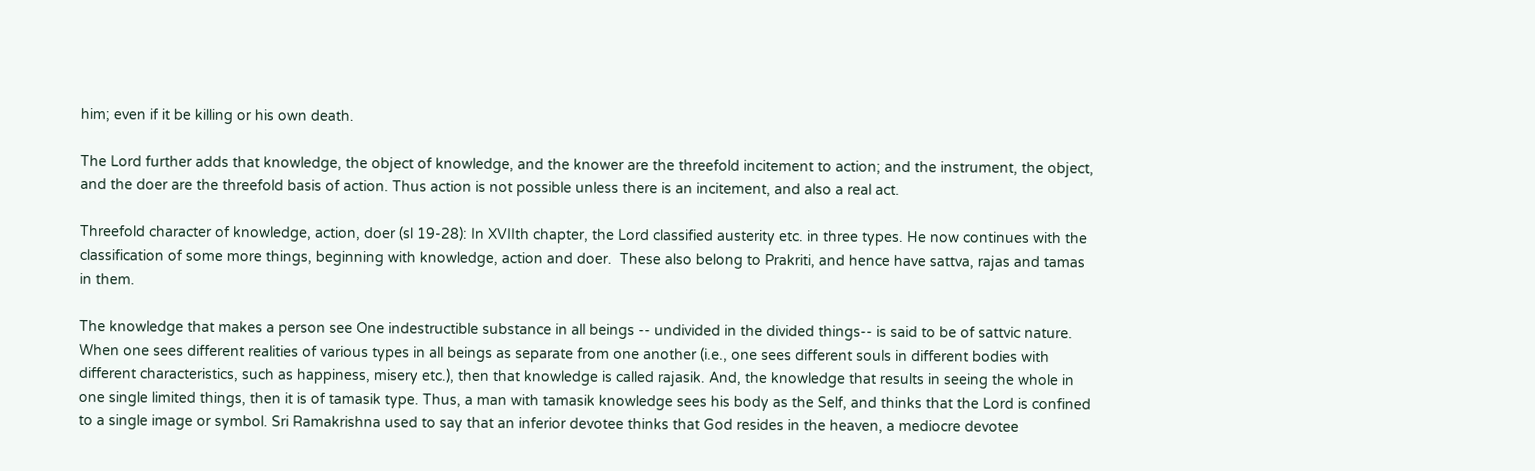him; even if it be killing or his own death.

The Lord further adds that knowledge, the object of knowledge, and the knower are the threefold incitement to action; and the instrument, the object, and the doer are the threefold basis of action. Thus action is not possible unless there is an incitement, and also a real act.

Threefold character of knowledge, action, doer (sl 19-28): In XVIIth chapter, the Lord classified austerity etc. in three types. He now continues with the classification of some more things, beginning with knowledge, action and doer.  These also belong to Prakriti, and hence have sattva, rajas and tamas in them.

The knowledge that makes a person see One indestructible substance in all beings -- undivided in the divided things-- is said to be of sattvic nature. When one sees different realities of various types in all beings as separate from one another (i.e., one sees different souls in different bodies with different characteristics, such as happiness, misery etc.), then that knowledge is called rajasik. And, the knowledge that results in seeing the whole in one single limited things, then it is of tamasik type. Thus, a man with tamasik knowledge sees his body as the Self, and thinks that the Lord is confined to a single image or symbol. Sri Ramakrishna used to say that an inferior devotee thinks that God resides in the heaven, a mediocre devotee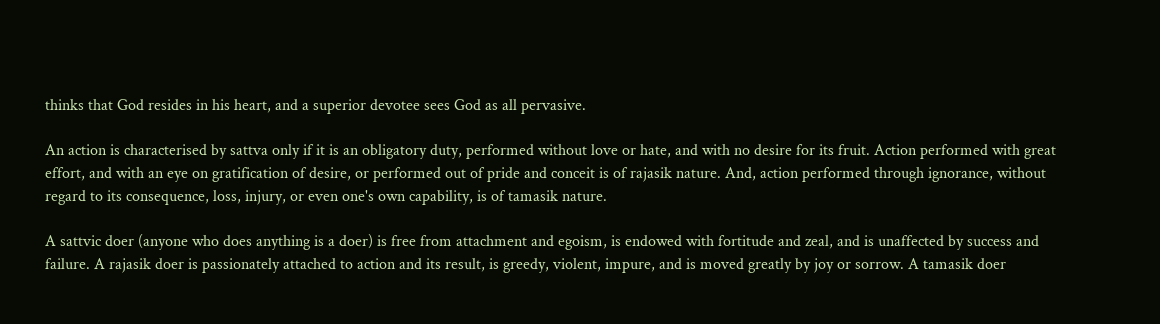thinks that God resides in his heart, and a superior devotee sees God as all pervasive.

An action is characterised by sattva only if it is an obligatory duty, performed without love or hate, and with no desire for its fruit. Action performed with great effort, and with an eye on gratification of desire, or performed out of pride and conceit is of rajasik nature. And, action performed through ignorance, without regard to its consequence, loss, injury, or even one's own capability, is of tamasik nature.

A sattvic doer (anyone who does anything is a doer) is free from attachment and egoism, is endowed with fortitude and zeal, and is unaffected by success and failure. A rajasik doer is passionately attached to action and its result, is greedy, violent, impure, and is moved greatly by joy or sorrow. A tamasik doer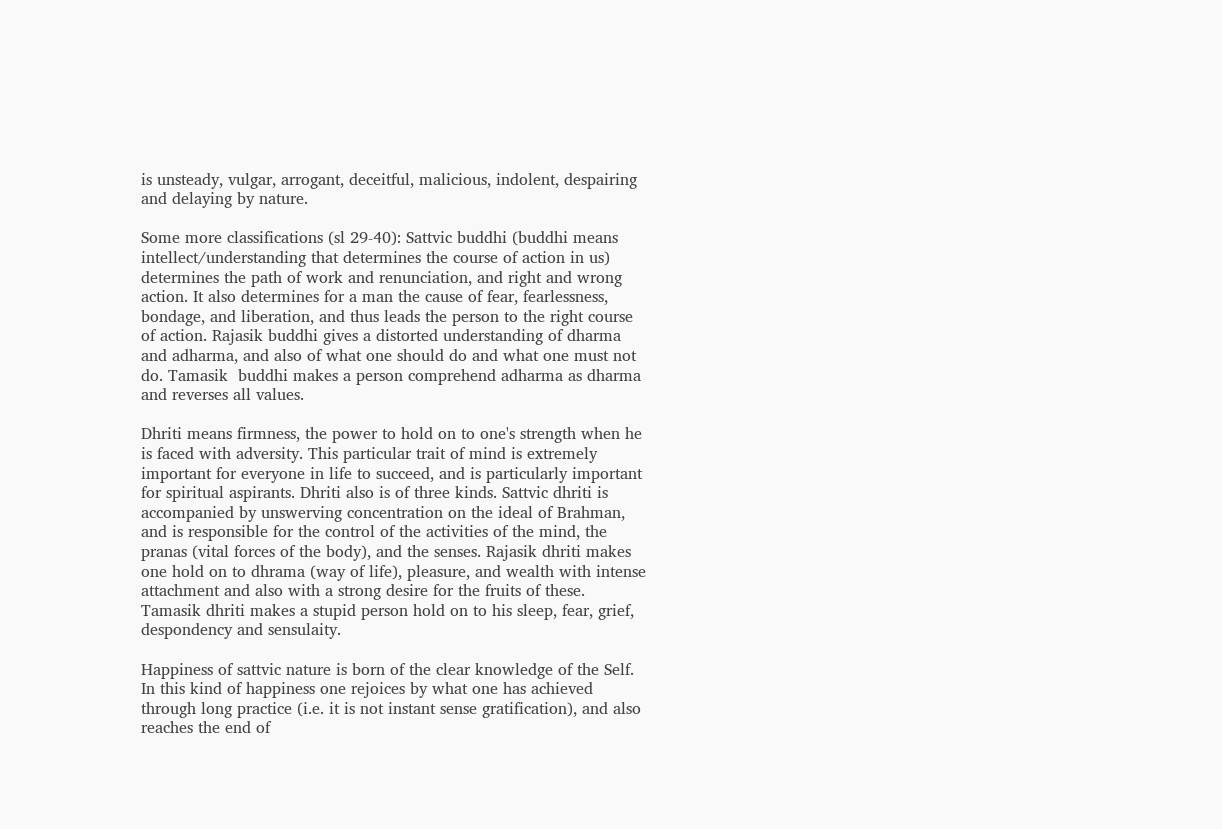is unsteady, vulgar, arrogant, deceitful, malicious, indolent, despairing and delaying by nature.

Some more classifications (sl 29-40): Sattvic buddhi (buddhi means intellect/understanding that determines the course of action in us) determines the path of work and renunciation, and right and wrong action. It also determines for a man the cause of fear, fearlessness, bondage, and liberation, and thus leads the person to the right course of action. Rajasik buddhi gives a distorted understanding of dharma and adharma, and also of what one should do and what one must not do. Tamasik  buddhi makes a person comprehend adharma as dharma and reverses all values.

Dhriti means firmness, the power to hold on to one's strength when he is faced with adversity. This particular trait of mind is extremely important for everyone in life to succeed, and is particularly important for spiritual aspirants. Dhriti also is of three kinds. Sattvic dhriti is accompanied by unswerving concentration on the ideal of Brahman, and is responsible for the control of the activities of the mind, the pranas (vital forces of the body), and the senses. Rajasik dhriti makes one hold on to dhrama (way of life), pleasure, and wealth with intense attachment and also with a strong desire for the fruits of these. Tamasik dhriti makes a stupid person hold on to his sleep, fear, grief, despondency and sensulaity.

Happiness of sattvic nature is born of the clear knowledge of the Self. In this kind of happiness one rejoices by what one has achieved through long practice (i.e. it is not instant sense gratification), and also reaches the end of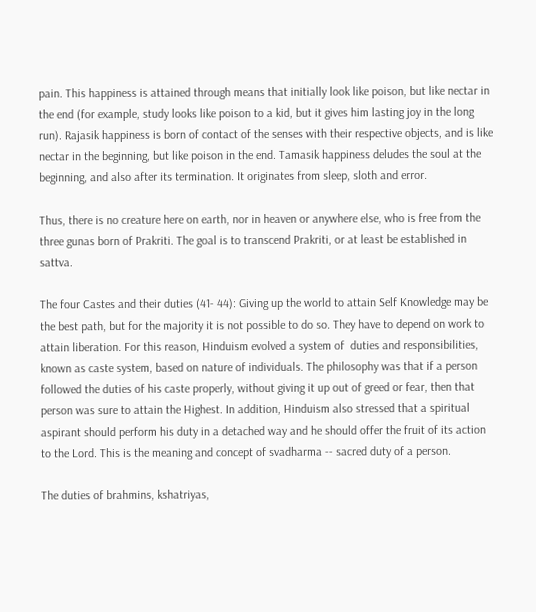pain. This happiness is attained through means that initially look like poison, but like nectar in the end (for example, study looks like poison to a kid, but it gives him lasting joy in the long run). Rajasik happiness is born of contact of the senses with their respective objects, and is like nectar in the beginning, but like poison in the end. Tamasik happiness deludes the soul at the beginning, and also after its termination. It originates from sleep, sloth and error.

Thus, there is no creature here on earth, nor in heaven or anywhere else, who is free from the three gunas born of Prakriti. The goal is to transcend Prakriti, or at least be established in sattva.

The four Castes and their duties (41- 44): Giving up the world to attain Self Knowledge may be the best path, but for the majority it is not possible to do so. They have to depend on work to attain liberation. For this reason, Hinduism evolved a system of  duties and responsibilities, known as caste system, based on nature of individuals. The philosophy was that if a person followed the duties of his caste properly, without giving it up out of greed or fear, then that person was sure to attain the Highest. In addition, Hinduism also stressed that a spiritual aspirant should perform his duty in a detached way and he should offer the fruit of its action to the Lord. This is the meaning and concept of svadharma -- sacred duty of a person.

The duties of brahmins, kshatriyas,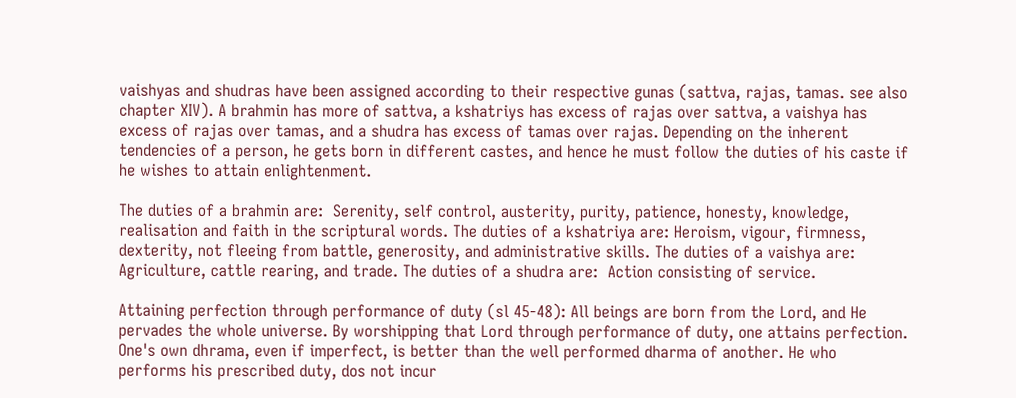vaishyas and shudras have been assigned according to their respective gunas (sattva, rajas, tamas. see also chapter XIV). A brahmin has more of sattva, a kshatriys has excess of rajas over sattva, a vaishya has excess of rajas over tamas, and a shudra has excess of tamas over rajas. Depending on the inherent tendencies of a person, he gets born in different castes, and hence he must follow the duties of his caste if he wishes to attain enlightenment.

The duties of a brahmin are:  Serenity, self control, austerity, purity, patience, honesty, knowledge, realisation and faith in the scriptural words. The duties of a kshatriya are: Heroism, vigour, firmness, dexterity, not fleeing from battle, generosity, and administrative skills. The duties of a vaishya are: Agriculture, cattle rearing, and trade. The duties of a shudra are:  Action consisting of service.

Attaining perfection through performance of duty (sl 45-48): All beings are born from the Lord, and He pervades the whole universe. By worshipping that Lord through performance of duty, one attains perfection. One's own dhrama, even if imperfect, is better than the well performed dharma of another. He who performs his prescribed duty, dos not incur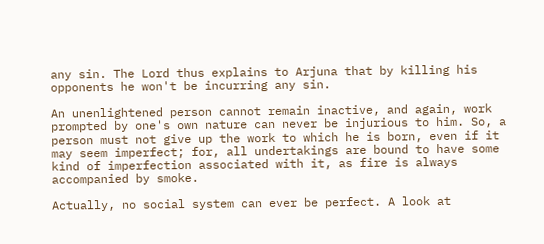any sin. The Lord thus explains to Arjuna that by killing his opponents he won't be incurring any sin.

An unenlightened person cannot remain inactive, and again, work prompted by one's own nature can never be injurious to him. So, a person must not give up the work to which he is born, even if it may seem imperfect; for, all undertakings are bound to have some kind of imperfection associated with it, as fire is always accompanied by smoke.

Actually, no social system can ever be perfect. A look at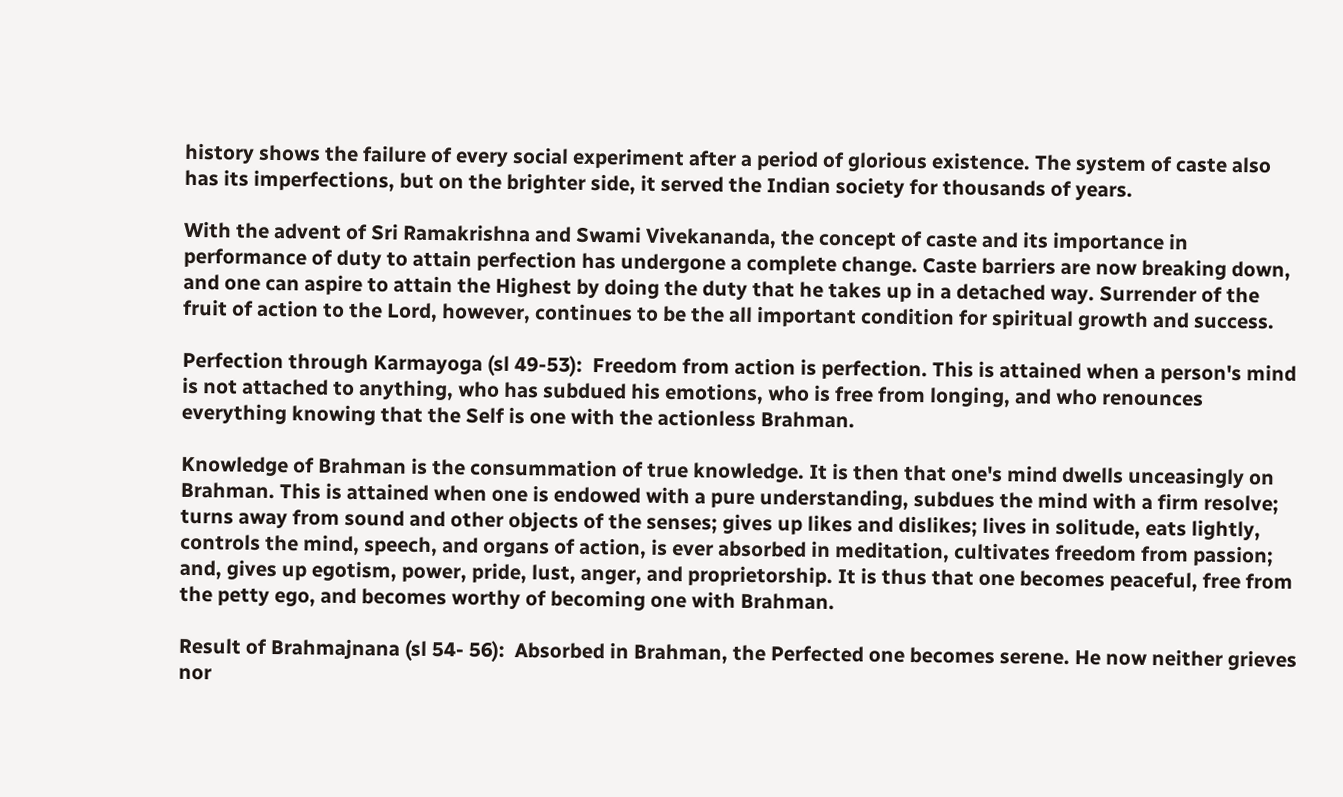history shows the failure of every social experiment after a period of glorious existence. The system of caste also has its imperfections, but on the brighter side, it served the Indian society for thousands of years.

With the advent of Sri Ramakrishna and Swami Vivekananda, the concept of caste and its importance in performance of duty to attain perfection has undergone a complete change. Caste barriers are now breaking down, and one can aspire to attain the Highest by doing the duty that he takes up in a detached way. Surrender of the fruit of action to the Lord, however, continues to be the all important condition for spiritual growth and success.

Perfection through Karmayoga (sl 49-53):  Freedom from action is perfection. This is attained when a person's mind is not attached to anything, who has subdued his emotions, who is free from longing, and who renounces everything knowing that the Self is one with the actionless Brahman.

Knowledge of Brahman is the consummation of true knowledge. It is then that one's mind dwells unceasingly on Brahman. This is attained when one is endowed with a pure understanding, subdues the mind with a firm resolve; turns away from sound and other objects of the senses; gives up likes and dislikes; lives in solitude, eats lightly, controls the mind, speech, and organs of action, is ever absorbed in meditation, cultivates freedom from passion; and, gives up egotism, power, pride, lust, anger, and proprietorship. It is thus that one becomes peaceful, free from the petty ego, and becomes worthy of becoming one with Brahman.

Result of Brahmajnana (sl 54- 56):  Absorbed in Brahman, the Perfected one becomes serene. He now neither grieves nor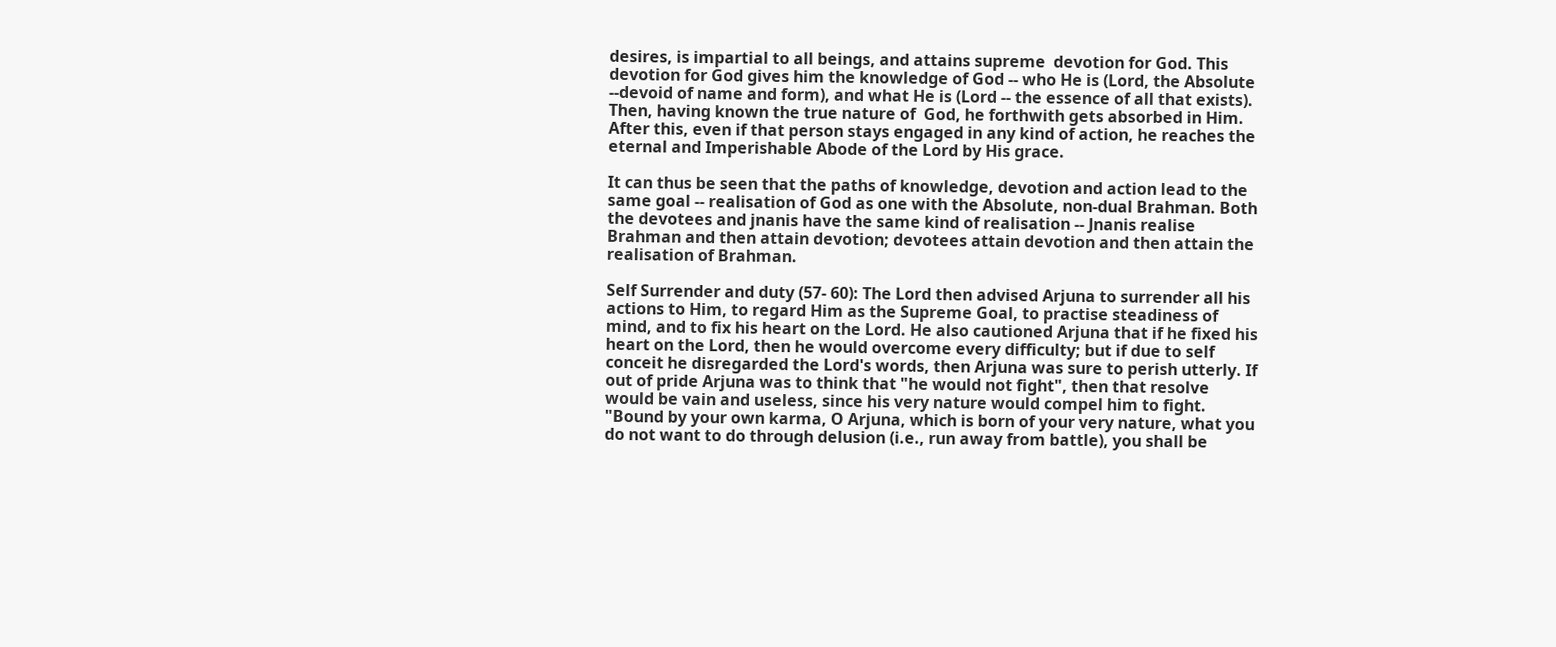desires, is impartial to all beings, and attains supreme  devotion for God. This devotion for God gives him the knowledge of God -- who He is (Lord, the Absolute  --devoid of name and form), and what He is (Lord -- the essence of all that exists). Then, having known the true nature of  God, he forthwith gets absorbed in Him. After this, even if that person stays engaged in any kind of action, he reaches the eternal and Imperishable Abode of the Lord by His grace.

It can thus be seen that the paths of knowledge, devotion and action lead to the same goal -- realisation of God as one with the Absolute, non-dual Brahman. Both the devotees and jnanis have the same kind of realisation -- Jnanis realise Brahman and then attain devotion; devotees attain devotion and then attain the realisation of Brahman.

Self Surrender and duty (57- 60): The Lord then advised Arjuna to surrender all his actions to Him, to regard Him as the Supreme Goal, to practise steadiness of mind, and to fix his heart on the Lord. He also cautioned Arjuna that if he fixed his heart on the Lord, then he would overcome every difficulty; but if due to self conceit he disregarded the Lord's words, then Arjuna was sure to perish utterly. If out of pride Arjuna was to think that "he would not fight", then that resolve would be vain and useless, since his very nature would compel him to fight. "Bound by your own karma, O Arjuna, which is born of your very nature, what you do not want to do through delusion (i.e., run away from battle), you shall be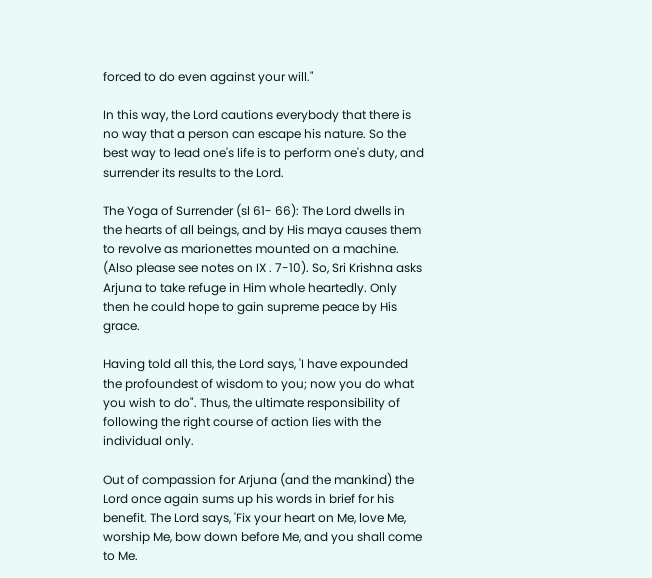forced to do even against your will."

In this way, the Lord cautions everybody that there is no way that a person can escape his nature. So the best way to lead one's life is to perform one's duty, and surrender its results to the Lord.

The Yoga of Surrender (sl 61- 66): The Lord dwells in the hearts of all beings, and by His maya causes them to revolve as marionettes mounted on a machine. (Also please see notes on IX . 7-10). So, Sri Krishna asks Arjuna to take refuge in Him whole heartedly. Only then he could hope to gain supreme peace by His grace.

Having told all this, the Lord says, 'I have expounded the profoundest of wisdom to you; now you do what you wish to do". Thus, the ultimate responsibility of following the right course of action lies with the individual only.

Out of compassion for Arjuna (and the mankind) the Lord once again sums up his words in brief for his benefit. The Lord says, 'Fix your heart on Me, love Me, worship Me, bow down before Me, and you shall come to Me.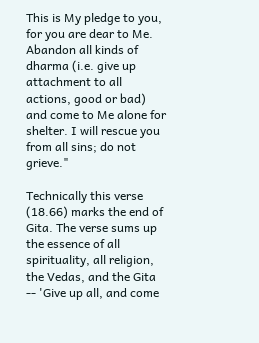This is My pledge to you, for you are dear to Me. Abandon all kinds of  dharma (i.e. give up attachment to all actions, good or bad) and come to Me alone for shelter. I will rescue you from all sins; do not grieve."

Technically this verse (18.66) marks the end of Gita. The verse sums up the essence of all spirituality, all religion, the Vedas, and the Gita -- 'Give up all, and come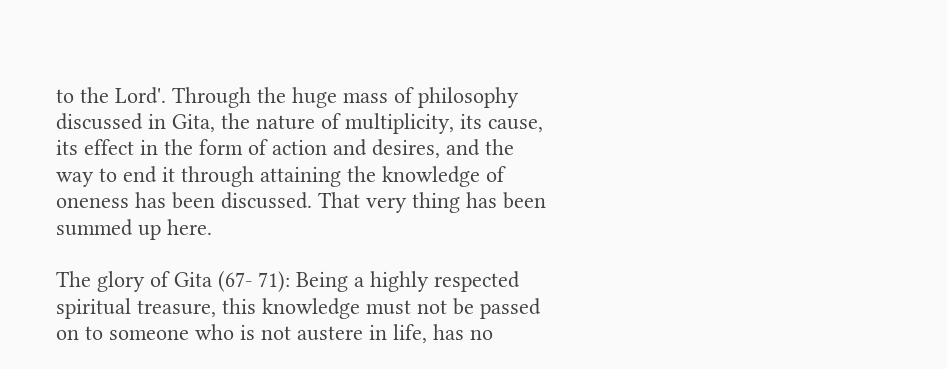to the Lord'. Through the huge mass of philosophy discussed in Gita, the nature of multiplicity, its cause, its effect in the form of action and desires, and the way to end it through attaining the knowledge of oneness has been discussed. That very thing has been summed up here.

The glory of Gita (67- 71): Being a highly respected spiritual treasure, this knowledge must not be passed on to someone who is not austere in life, has no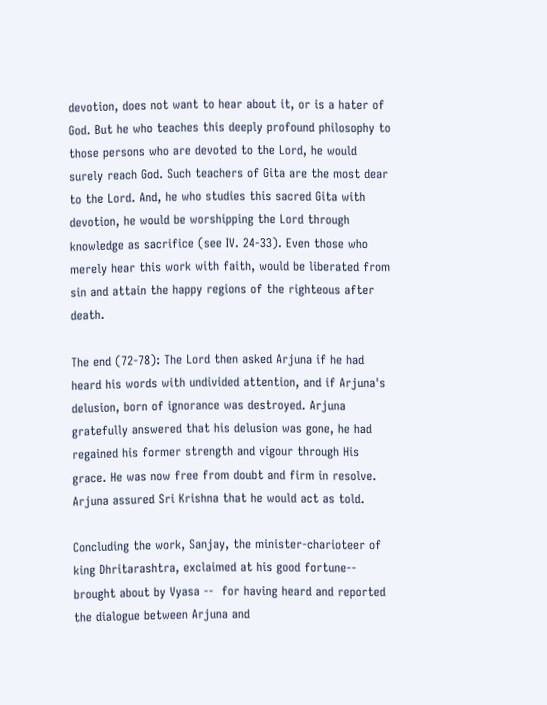devotion, does not want to hear about it, or is a hater of God. But he who teaches this deeply profound philosophy to those persons who are devoted to the Lord, he would surely reach God. Such teachers of Gita are the most dear to the Lord. And, he who studies this sacred Gita with devotion, he would be worshipping the Lord through knowledge as sacrifice (see IV. 24-33). Even those who merely hear this work with faith, would be liberated from sin and attain the happy regions of the righteous after death.

The end (72-78): The Lord then asked Arjuna if he had heard his words with undivided attention, and if Arjuna's delusion, born of ignorance was destroyed. Arjuna gratefully answered that his delusion was gone, he had regained his former strength and vigour through His grace. He was now free from doubt and firm in resolve. Arjuna assured Sri Krishna that he would act as told.

Concluding the work, Sanjay, the minister-charioteer of king Dhritarashtra, exclaimed at his good fortune--  brought about by Vyasa --  for having heard and reported the dialogue between Arjuna and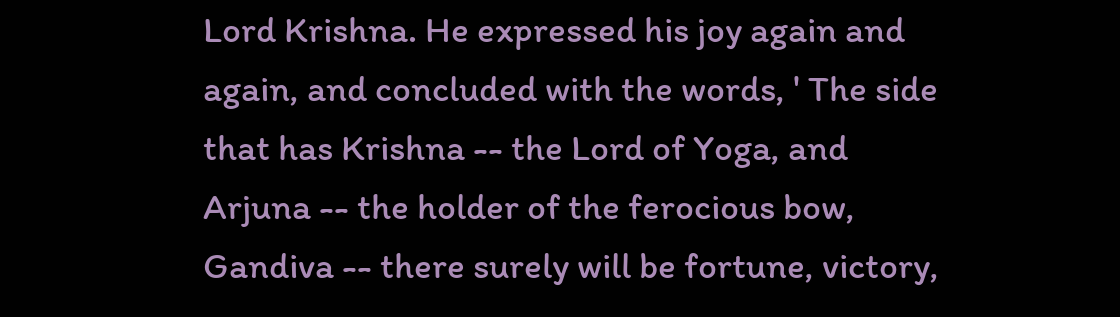Lord Krishna. He expressed his joy again and again, and concluded with the words, ' The side that has Krishna -- the Lord of Yoga, and Arjuna -- the holder of the ferocious bow, Gandiva -- there surely will be fortune, victory,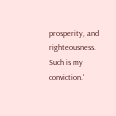prosperity, and righteousness. Such is my conviction.'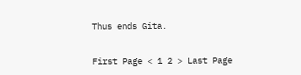Thus ends Gita.


First Page < 1 2 > Last Page